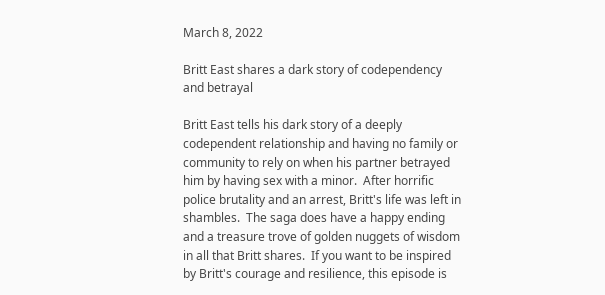March 8, 2022

Britt East shares a dark story of codependency and betrayal

Britt East tells his dark story of a deeply codependent relationship and having no family or community to rely on when his partner betrayed him by having sex with a minor.  After horrific police brutality and an arrest, Britt's life was left in shambles.  The saga does have a happy ending and a treasure trove of golden nuggets of wisdom in all that Britt shares.  If you want to be inspired by Britt's courage and resilience, this episode is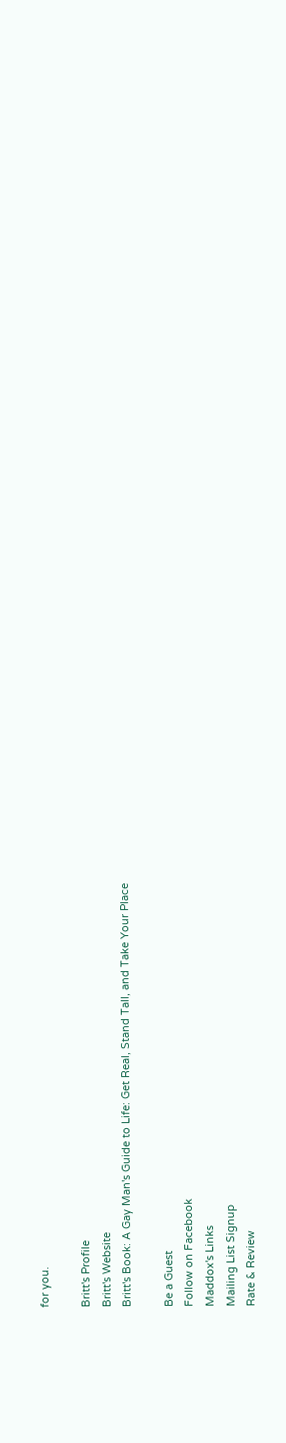for you.

Britt's Profile
Britt's Website
Britt's Book: A Gay Man's Guide to Life: Get Real, Stand Tall, and Take Your Place

Be a Guest
Follow on Facebook
Maddox's Links
Mailing List Signup
Rate & Review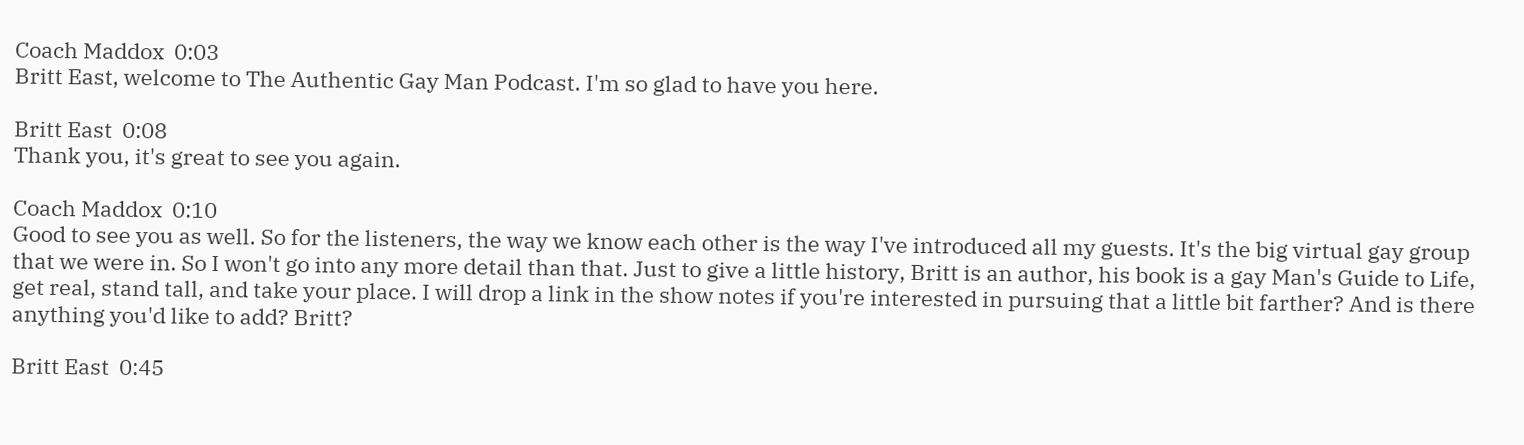Coach Maddox  0:03
Britt East, welcome to The Authentic Gay Man Podcast. I'm so glad to have you here.

Britt East  0:08
Thank you, it's great to see you again.

Coach Maddox  0:10
Good to see you as well. So for the listeners, the way we know each other is the way I've introduced all my guests. It's the big virtual gay group that we were in. So I won't go into any more detail than that. Just to give a little history, Britt is an author, his book is a gay Man's Guide to Life, get real, stand tall, and take your place. I will drop a link in the show notes if you're interested in pursuing that a little bit farther? And is there anything you'd like to add? Britt?

Britt East  0:45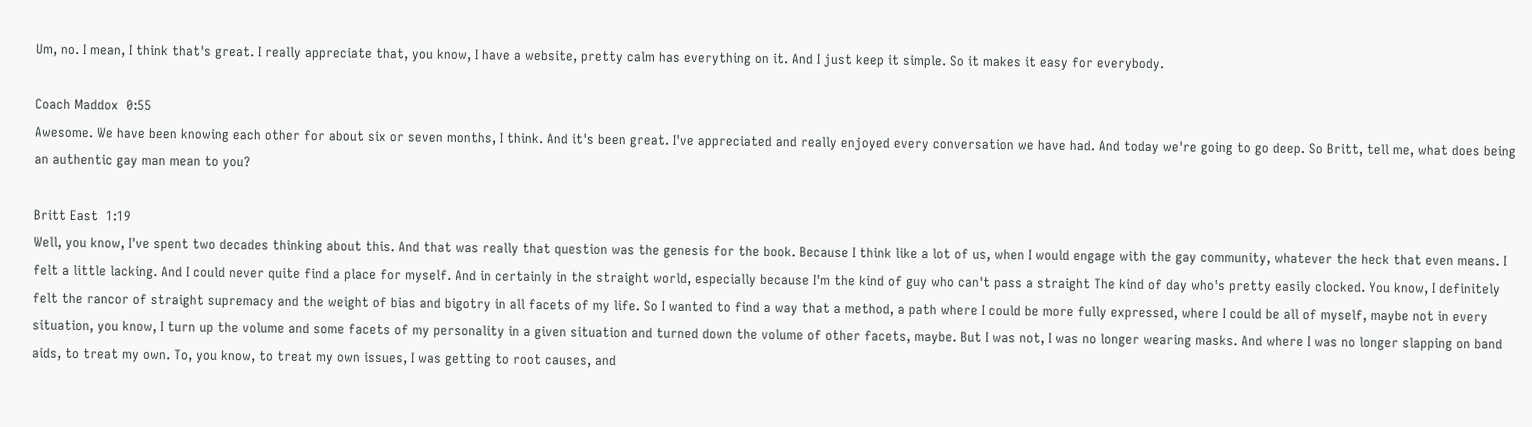Um, no. I mean, I think that's great. I really appreciate that, you know, I have a website, pretty calm has everything on it. And I just keep it simple. So it makes it easy for everybody.

Coach Maddox  0:55
Awesome. We have been knowing each other for about six or seven months, I think. And it's been great. I've appreciated and really enjoyed every conversation we have had. And today we're going to go deep. So Britt, tell me, what does being an authentic gay man mean to you?

Britt East  1:19
Well, you know, I've spent two decades thinking about this. And that was really that question was the genesis for the book. Because I think like a lot of us, when I would engage with the gay community, whatever the heck that even means. I felt a little lacking. And I could never quite find a place for myself. And in certainly in the straight world, especially because I'm the kind of guy who can't pass a straight The kind of day who's pretty easily clocked. You know, I definitely felt the rancor of straight supremacy and the weight of bias and bigotry in all facets of my life. So I wanted to find a way that a method, a path where I could be more fully expressed, where I could be all of myself, maybe not in every situation, you know, I turn up the volume and some facets of my personality in a given situation and turned down the volume of other facets, maybe. But I was not, I was no longer wearing masks. And where I was no longer slapping on band aids, to treat my own. To, you know, to treat my own issues, I was getting to root causes, and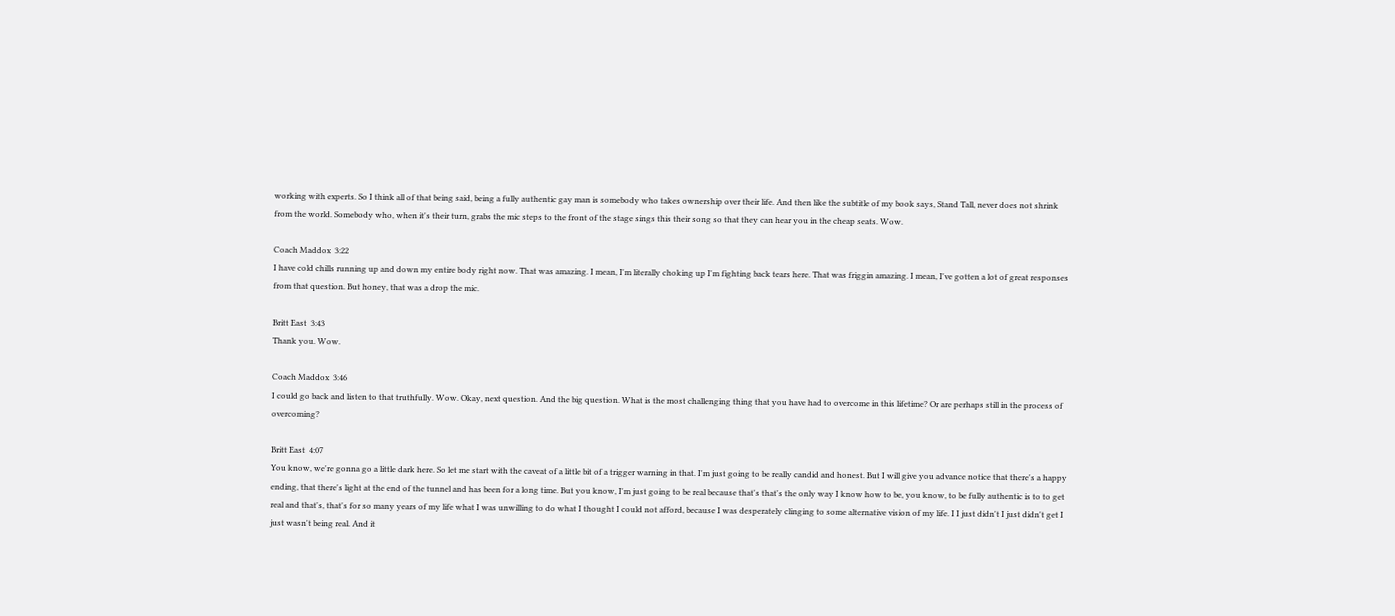working with experts. So I think all of that being said, being a fully authentic gay man is somebody who takes ownership over their life. And then like the subtitle of my book says, Stand Tall, never does not shrink from the world. Somebody who, when it's their turn, grabs the mic steps to the front of the stage sings this their song so that they can hear you in the cheap seats. Wow.

Coach Maddox  3:22
I have cold chills running up and down my entire body right now. That was amazing. I mean, I'm literally choking up I'm fighting back tears here. That was friggin amazing. I mean, I've gotten a lot of great responses from that question. But honey, that was a drop the mic.

Britt East  3:43
Thank you. Wow.

Coach Maddox  3:46
I could go back and listen to that truthfully. Wow. Okay, next question. And the big question. What is the most challenging thing that you have had to overcome in this lifetime? Or are perhaps still in the process of overcoming?

Britt East  4:07
You know, we're gonna go a little dark here. So let me start with the caveat of a little bit of a trigger warning in that. I'm just going to be really candid and honest. But I will give you advance notice that there's a happy ending, that there's light at the end of the tunnel and has been for a long time. But you know, I'm just going to be real because that's that's the only way I know how to be, you know, to be fully authentic is to to get real and that's, that's for so many years of my life what I was unwilling to do what I thought I could not afford, because I was desperately clinging to some alternative vision of my life. I I just didn't I just didn't get I just wasn't being real. And it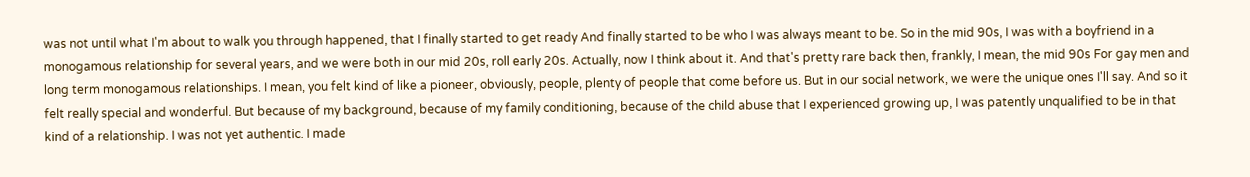was not until what I'm about to walk you through happened, that I finally started to get ready And finally started to be who I was always meant to be. So in the mid 90s, I was with a boyfriend in a monogamous relationship for several years, and we were both in our mid 20s, roll early 20s. Actually, now I think about it. And that's pretty rare back then, frankly, I mean, the mid 90s For gay men and long term monogamous relationships. I mean, you felt kind of like a pioneer, obviously, people, plenty of people that come before us. But in our social network, we were the unique ones I'll say. And so it felt really special and wonderful. But because of my background, because of my family conditioning, because of the child abuse that I experienced growing up, I was patently unqualified to be in that kind of a relationship. I was not yet authentic. I made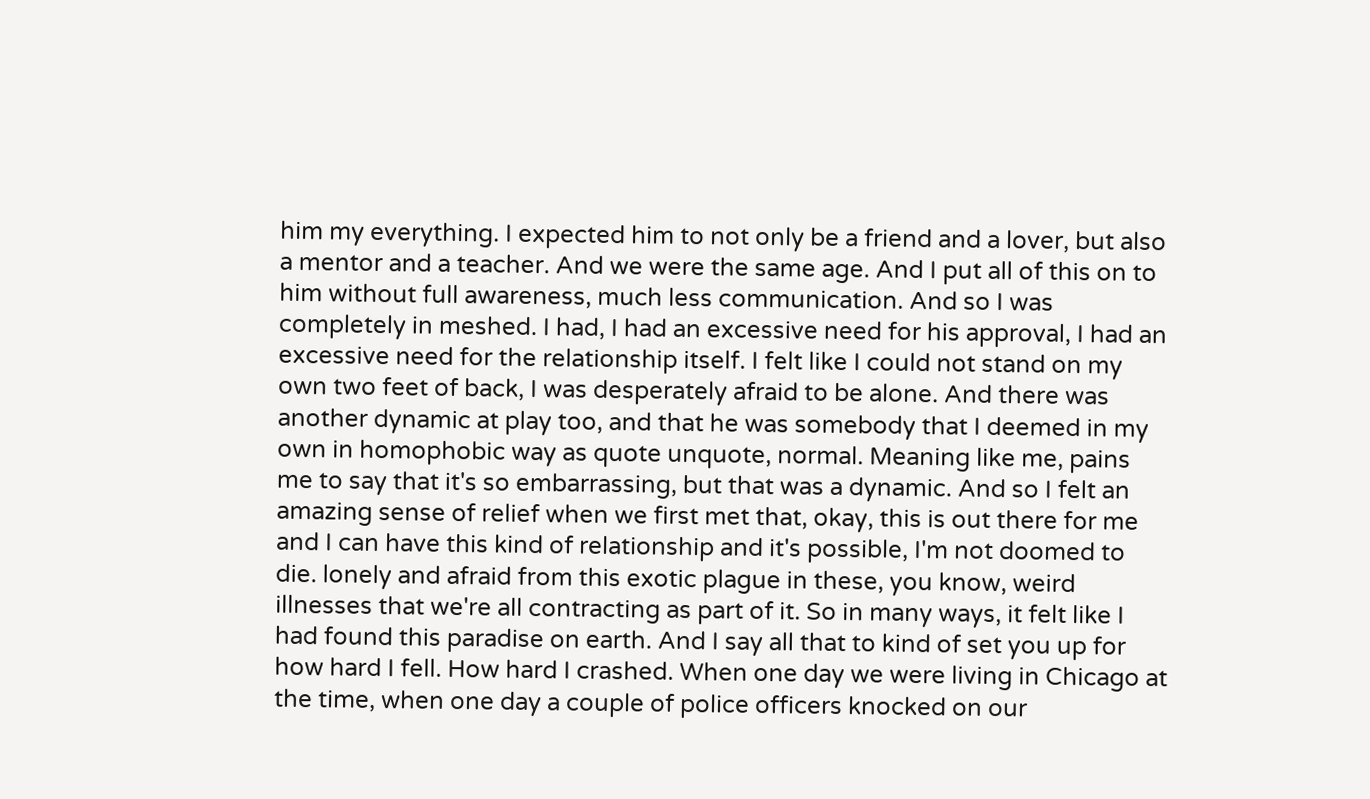him my everything. I expected him to not only be a friend and a lover, but also a mentor and a teacher. And we were the same age. And I put all of this on to him without full awareness, much less communication. And so I was completely in meshed. I had, I had an excessive need for his approval, I had an excessive need for the relationship itself. I felt like I could not stand on my own two feet of back, I was desperately afraid to be alone. And there was another dynamic at play too, and that he was somebody that I deemed in my own in homophobic way as quote unquote, normal. Meaning like me, pains me to say that it's so embarrassing, but that was a dynamic. And so I felt an amazing sense of relief when we first met that, okay, this is out there for me and I can have this kind of relationship and it's possible, I'm not doomed to die. lonely and afraid from this exotic plague in these, you know, weird illnesses that we're all contracting as part of it. So in many ways, it felt like I had found this paradise on earth. And I say all that to kind of set you up for how hard I fell. How hard I crashed. When one day we were living in Chicago at the time, when one day a couple of police officers knocked on our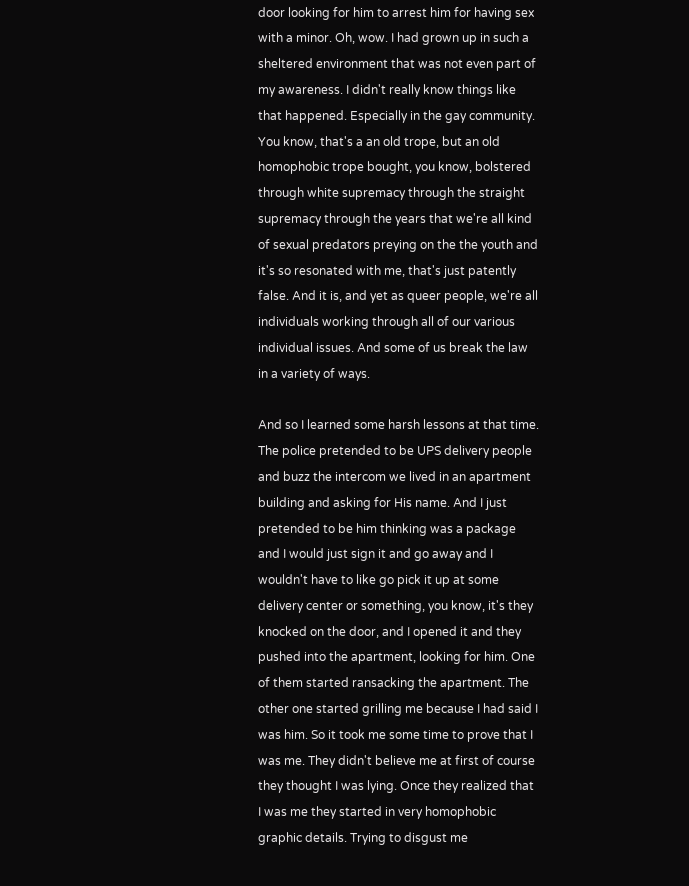door looking for him to arrest him for having sex with a minor. Oh, wow. I had grown up in such a sheltered environment that was not even part of my awareness. I didn't really know things like that happened. Especially in the gay community. You know, that's a an old trope, but an old homophobic trope bought, you know, bolstered through white supremacy through the straight supremacy through the years that we're all kind of sexual predators preying on the the youth and it's so resonated with me, that's just patently false. And it is, and yet as queer people, we're all individuals working through all of our various individual issues. And some of us break the law in a variety of ways.

And so I learned some harsh lessons at that time. The police pretended to be UPS delivery people and buzz the intercom we lived in an apartment building and asking for His name. And I just pretended to be him thinking was a package and I would just sign it and go away and I wouldn't have to like go pick it up at some delivery center or something, you know, it's they knocked on the door, and I opened it and they pushed into the apartment, looking for him. One of them started ransacking the apartment. The other one started grilling me because I had said I was him. So it took me some time to prove that I was me. They didn't believe me at first of course they thought I was lying. Once they realized that I was me they started in very homophobic graphic details. Trying to disgust me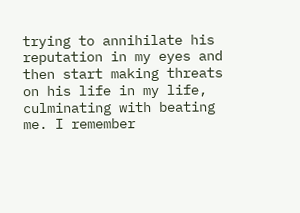trying to annihilate his reputation in my eyes and then start making threats on his life in my life, culminating with beating me. I remember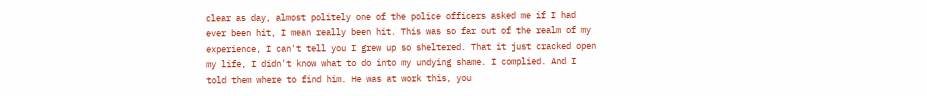clear as day, almost politely one of the police officers asked me if I had ever been hit, I mean really been hit. This was so far out of the realm of my experience, I can't tell you I grew up so sheltered. That it just cracked open my life, I didn't know what to do into my undying shame. I complied. And I told them where to find him. He was at work this, you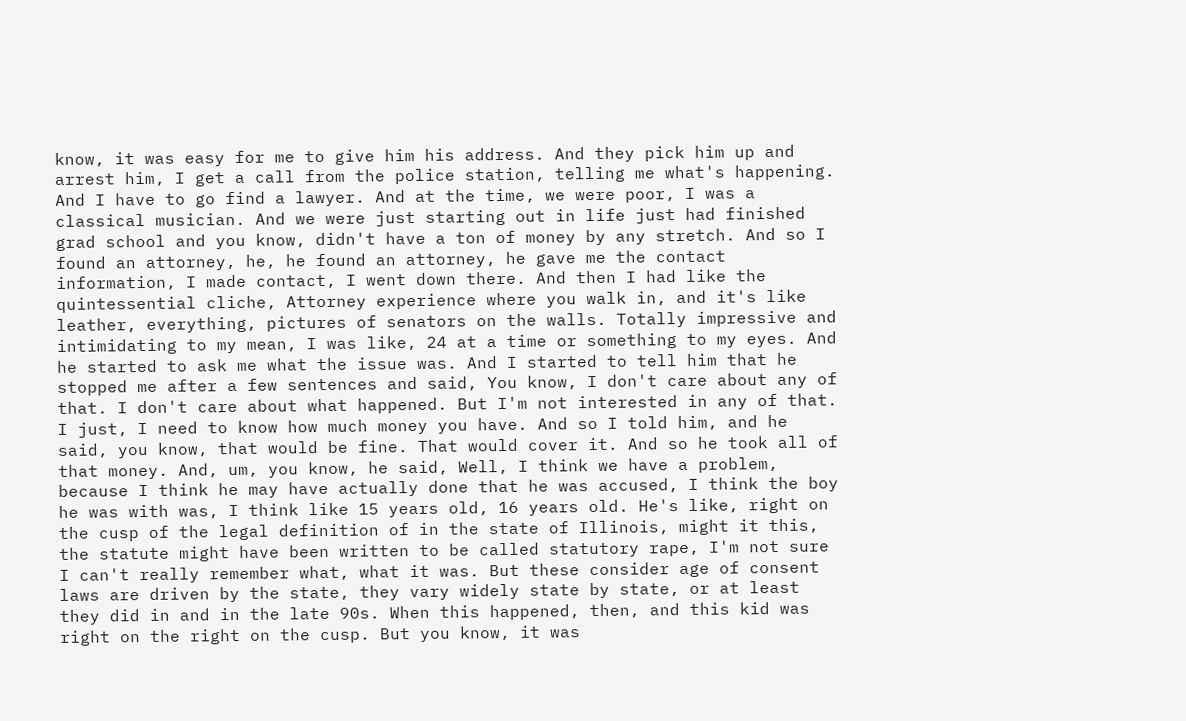know, it was easy for me to give him his address. And they pick him up and arrest him, I get a call from the police station, telling me what's happening. And I have to go find a lawyer. And at the time, we were poor, I was a classical musician. And we were just starting out in life just had finished grad school and you know, didn't have a ton of money by any stretch. And so I found an attorney, he, he found an attorney, he gave me the contact information, I made contact, I went down there. And then I had like the quintessential cliche, Attorney experience where you walk in, and it's like leather, everything, pictures of senators on the walls. Totally impressive and intimidating to my mean, I was like, 24 at a time or something to my eyes. And he started to ask me what the issue was. And I started to tell him that he stopped me after a few sentences and said, You know, I don't care about any of that. I don't care about what happened. But I'm not interested in any of that. I just, I need to know how much money you have. And so I told him, and he said, you know, that would be fine. That would cover it. And so he took all of that money. And, um, you know, he said, Well, I think we have a problem, because I think he may have actually done that he was accused, I think the boy he was with was, I think like 15 years old, 16 years old. He's like, right on the cusp of the legal definition of in the state of Illinois, might it this, the statute might have been written to be called statutory rape, I'm not sure I can't really remember what, what it was. But these consider age of consent laws are driven by the state, they vary widely state by state, or at least they did in and in the late 90s. When this happened, then, and this kid was right on the right on the cusp. But you know, it was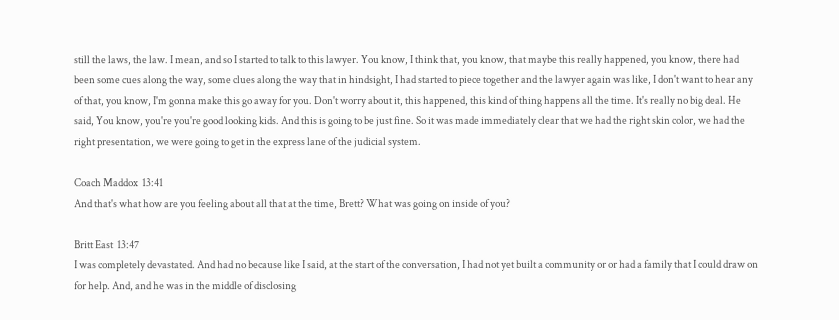still the laws, the law. I mean, and so I started to talk to this lawyer. You know, I think that, you know, that maybe this really happened, you know, there had been some cues along the way, some clues along the way that in hindsight, I had started to piece together and the lawyer again was like, I don't want to hear any of that, you know, I'm gonna make this go away for you. Don't worry about it, this happened, this kind of thing happens all the time. It's really no big deal. He said, You know, you're you're good looking kids. And this is going to be just fine. So it was made immediately clear that we had the right skin color, we had the right presentation, we were going to get in the express lane of the judicial system.

Coach Maddox  13:41
And that's what how are you feeling about all that at the time, Brett? What was going on inside of you?

Britt East  13:47
I was completely devastated. And had no because like I said, at the start of the conversation, I had not yet built a community or or had a family that I could draw on for help. And, and he was in the middle of disclosing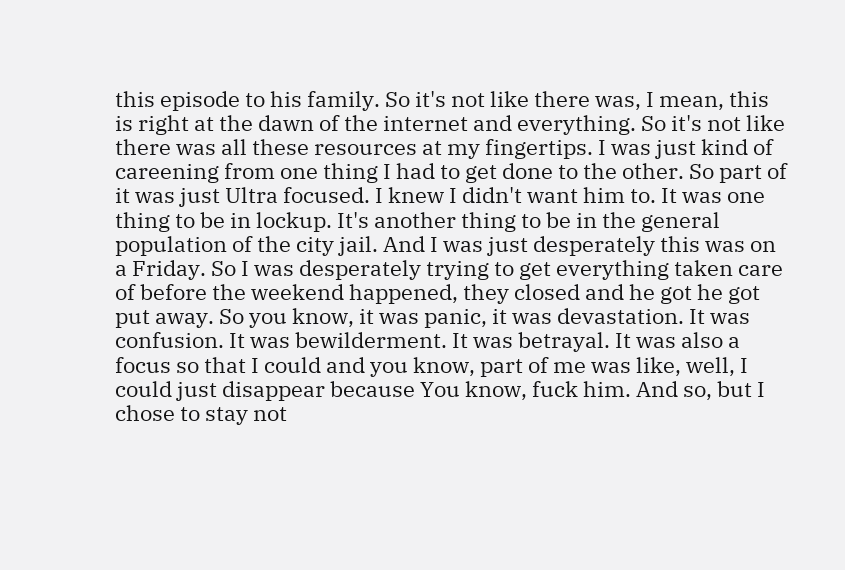this episode to his family. So it's not like there was, I mean, this is right at the dawn of the internet and everything. So it's not like there was all these resources at my fingertips. I was just kind of careening from one thing I had to get done to the other. So part of it was just Ultra focused. I knew I didn't want him to. It was one thing to be in lockup. It's another thing to be in the general population of the city jail. And I was just desperately this was on a Friday. So I was desperately trying to get everything taken care of before the weekend happened, they closed and he got he got put away. So you know, it was panic, it was devastation. It was confusion. It was bewilderment. It was betrayal. It was also a focus so that I could and you know, part of me was like, well, I could just disappear because You know, fuck him. And so, but I chose to stay not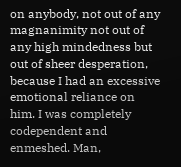on anybody, not out of any magnanimity not out of any high mindedness but out of sheer desperation, because I had an excessive emotional reliance on him. I was completely codependent and enmeshed. Man,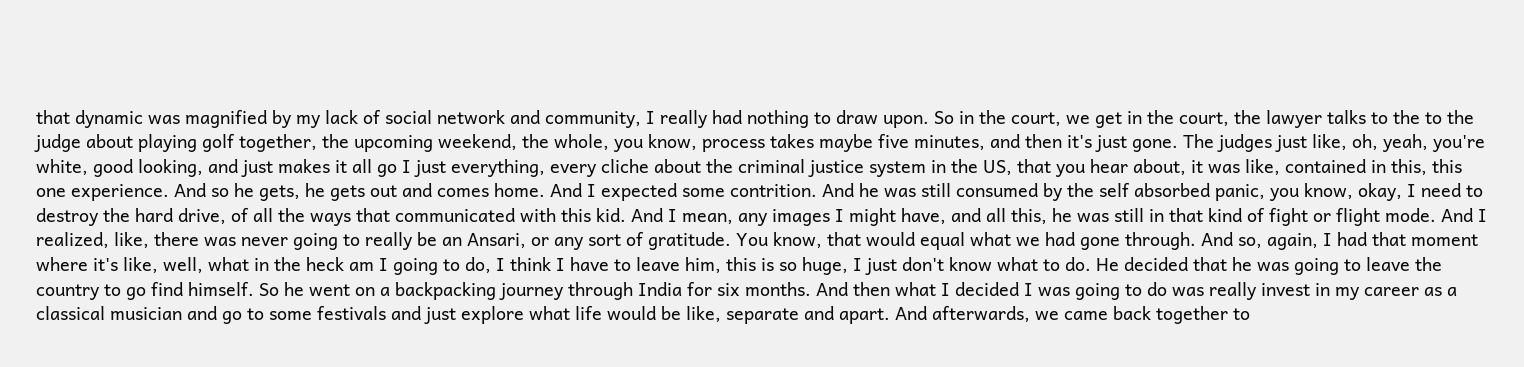that dynamic was magnified by my lack of social network and community, I really had nothing to draw upon. So in the court, we get in the court, the lawyer talks to the to the judge about playing golf together, the upcoming weekend, the whole, you know, process takes maybe five minutes, and then it's just gone. The judges just like, oh, yeah, you're white, good looking, and just makes it all go I just everything, every cliche about the criminal justice system in the US, that you hear about, it was like, contained in this, this one experience. And so he gets, he gets out and comes home. And I expected some contrition. And he was still consumed by the self absorbed panic, you know, okay, I need to destroy the hard drive, of all the ways that communicated with this kid. And I mean, any images I might have, and all this, he was still in that kind of fight or flight mode. And I realized, like, there was never going to really be an Ansari, or any sort of gratitude. You know, that would equal what we had gone through. And so, again, I had that moment where it's like, well, what in the heck am I going to do, I think I have to leave him, this is so huge, I just don't know what to do. He decided that he was going to leave the country to go find himself. So he went on a backpacking journey through India for six months. And then what I decided I was going to do was really invest in my career as a classical musician and go to some festivals and just explore what life would be like, separate and apart. And afterwards, we came back together to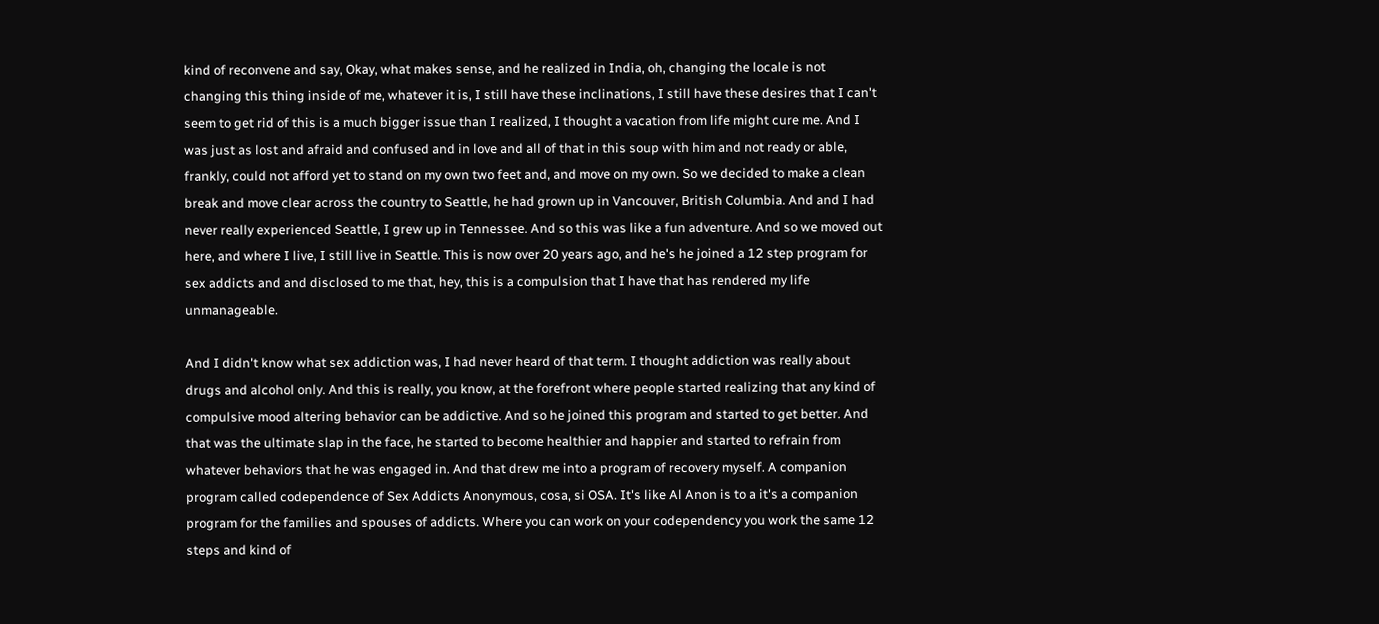kind of reconvene and say, Okay, what makes sense, and he realized in India, oh, changing the locale is not changing this thing inside of me, whatever it is, I still have these inclinations, I still have these desires that I can't seem to get rid of this is a much bigger issue than I realized, I thought a vacation from life might cure me. And I was just as lost and afraid and confused and in love and all of that in this soup with him and not ready or able, frankly, could not afford yet to stand on my own two feet and, and move on my own. So we decided to make a clean break and move clear across the country to Seattle, he had grown up in Vancouver, British Columbia. And and I had never really experienced Seattle, I grew up in Tennessee. And so this was like a fun adventure. And so we moved out here, and where I live, I still live in Seattle. This is now over 20 years ago, and he's he joined a 12 step program for sex addicts and and disclosed to me that, hey, this is a compulsion that I have that has rendered my life unmanageable.

And I didn't know what sex addiction was, I had never heard of that term. I thought addiction was really about drugs and alcohol only. And this is really, you know, at the forefront where people started realizing that any kind of compulsive mood altering behavior can be addictive. And so he joined this program and started to get better. And that was the ultimate slap in the face, he started to become healthier and happier and started to refrain from whatever behaviors that he was engaged in. And that drew me into a program of recovery myself. A companion program called codependence of Sex Addicts Anonymous, cosa, si OSA. It's like Al Anon is to a it's a companion program for the families and spouses of addicts. Where you can work on your codependency you work the same 12 steps and kind of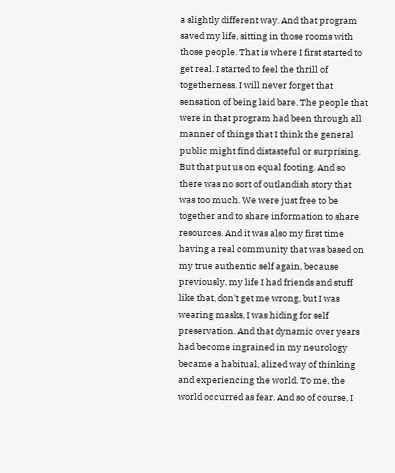a slightly different way. And that program saved my life, sitting in those rooms with those people. That is where I first started to get real. I started to feel the thrill of togetherness. I will never forget that sensation of being laid bare. The people that were in that program had been through all manner of things that I think the general public might find distasteful or surprising. But that put us on equal footing. And so there was no sort of outlandish story that was too much. We were just free to be together and to share information to share resources. And it was also my first time having a real community that was based on my true authentic self again, because previously, my life I had friends and stuff like that, don't get me wrong, but I was wearing masks, I was hiding for self preservation. And that dynamic over years had become ingrained in my neurology became a habitual, alized way of thinking and experiencing the world. To me, the world occurred as fear. And so of course, I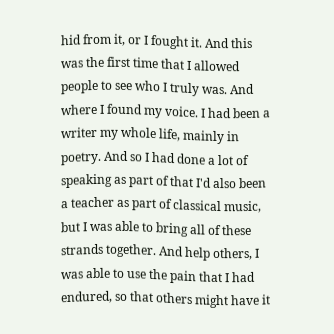hid from it, or I fought it. And this was the first time that I allowed people to see who I truly was. And where I found my voice. I had been a writer my whole life, mainly in poetry. And so I had done a lot of speaking as part of that I'd also been a teacher as part of classical music, but I was able to bring all of these strands together. And help others, I was able to use the pain that I had endured, so that others might have it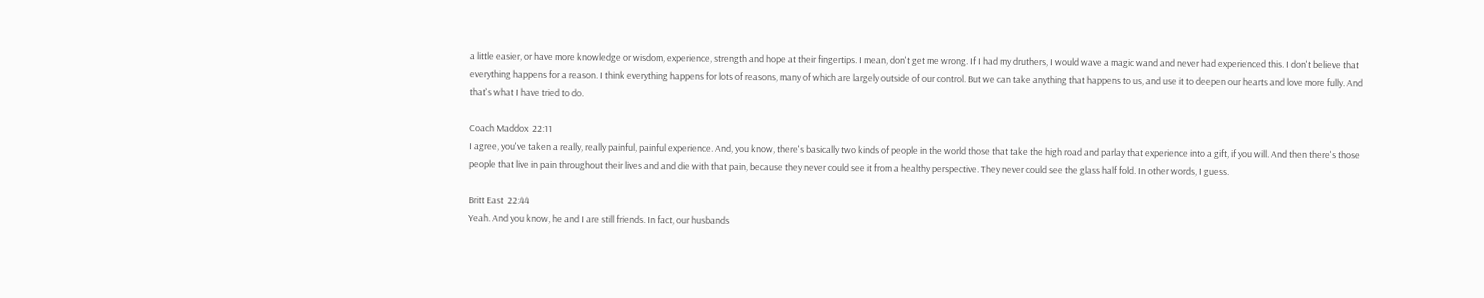a little easier, or have more knowledge or wisdom, experience, strength and hope at their fingertips. I mean, don't get me wrong. If I had my druthers, I would wave a magic wand and never had experienced this. I don't believe that everything happens for a reason. I think everything happens for lots of reasons, many of which are largely outside of our control. But we can take anything that happens to us, and use it to deepen our hearts and love more fully. And that's what I have tried to do.

Coach Maddox  22:11
I agree, you've taken a really, really painful, painful experience. And, you know, there's basically two kinds of people in the world those that take the high road and parlay that experience into a gift, if you will. And then there's those people that live in pain throughout their lives and and die with that pain, because they never could see it from a healthy perspective. They never could see the glass half fold. In other words, I guess.

Britt East  22:44
Yeah. And you know, he and I are still friends. In fact, our husbands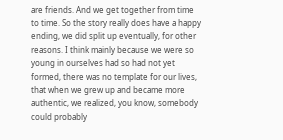are friends. And we get together from time to time. So the story really does have a happy ending, we did split up eventually, for other reasons. I think mainly because we were so young in ourselves had so had not yet formed, there was no template for our lives, that when we grew up and became more authentic, we realized, you know, somebody could probably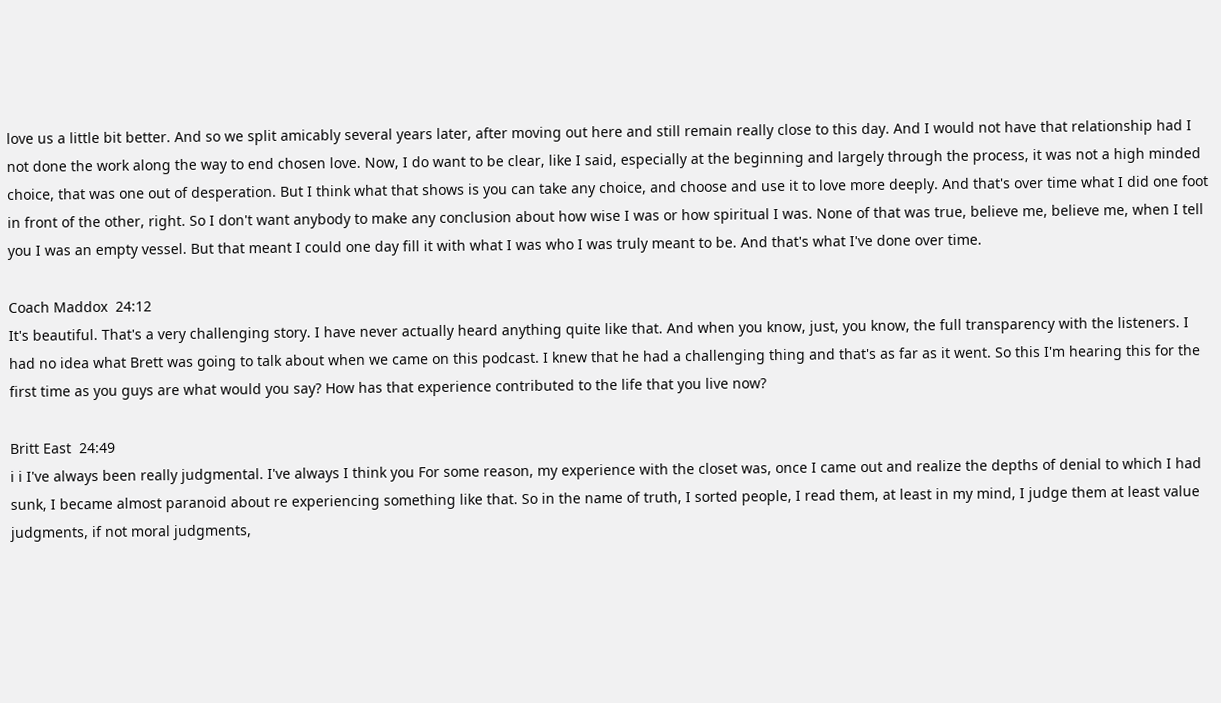love us a little bit better. And so we split amicably several years later, after moving out here and still remain really close to this day. And I would not have that relationship had I not done the work along the way to end chosen love. Now, I do want to be clear, like I said, especially at the beginning and largely through the process, it was not a high minded choice, that was one out of desperation. But I think what that shows is you can take any choice, and choose and use it to love more deeply. And that's over time what I did one foot in front of the other, right. So I don't want anybody to make any conclusion about how wise I was or how spiritual I was. None of that was true, believe me, believe me, when I tell you I was an empty vessel. But that meant I could one day fill it with what I was who I was truly meant to be. And that's what I've done over time.

Coach Maddox  24:12
It's beautiful. That's a very challenging story. I have never actually heard anything quite like that. And when you know, just, you know, the full transparency with the listeners. I had no idea what Brett was going to talk about when we came on this podcast. I knew that he had a challenging thing and that's as far as it went. So this I'm hearing this for the first time as you guys are what would you say? How has that experience contributed to the life that you live now?

Britt East  24:49
i i I've always been really judgmental. I've always I think you For some reason, my experience with the closet was, once I came out and realize the depths of denial to which I had sunk, I became almost paranoid about re experiencing something like that. So in the name of truth, I sorted people, I read them, at least in my mind, I judge them at least value judgments, if not moral judgments,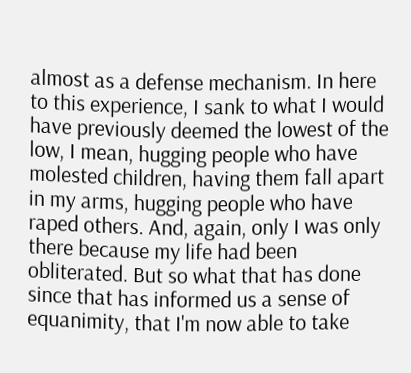almost as a defense mechanism. In here to this experience, I sank to what I would have previously deemed the lowest of the low, I mean, hugging people who have molested children, having them fall apart in my arms, hugging people who have raped others. And, again, only I was only there because my life had been obliterated. But so what that has done since that has informed us a sense of equanimity, that I'm now able to take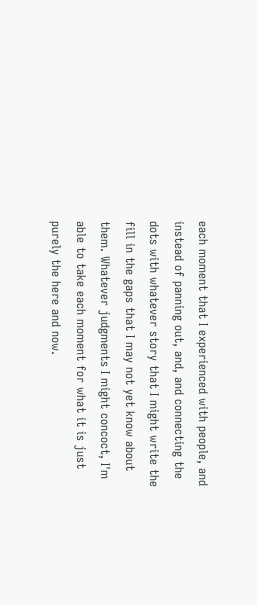each moment that I experienced with people, and instead of panning out, and, and connecting the dots with whatever story that I might write the fill in the gaps that I may not yet know about them. Whatever judgments I might concoct, I'm able to take each moment for what it is just purely the here and now.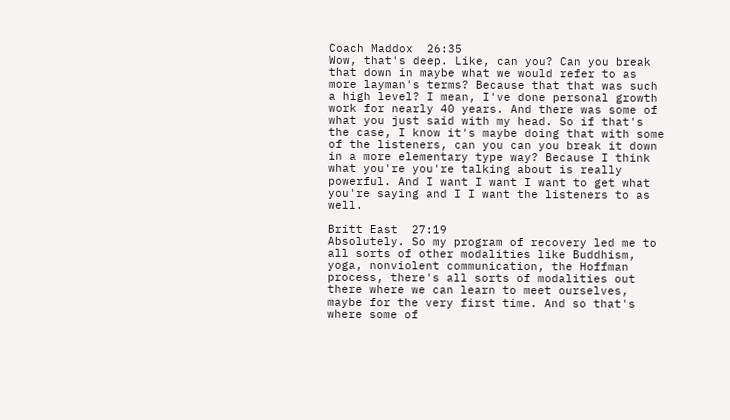Coach Maddox  26:35
Wow, that's deep. Like, can you? Can you break that down in maybe what we would refer to as more layman's terms? Because that that was such a high level? I mean, I've done personal growth work for nearly 40 years. And there was some of what you just said with my head. So if that's the case, I know it's maybe doing that with some of the listeners, can you can you break it down in a more elementary type way? Because I think what you're you're talking about is really powerful. And I want I want I want to get what you're saying and I I want the listeners to as well.

Britt East  27:19
Absolutely. So my program of recovery led me to all sorts of other modalities like Buddhism, yoga, nonviolent communication, the Hoffman process, there's all sorts of modalities out there where we can learn to meet ourselves, maybe for the very first time. And so that's where some of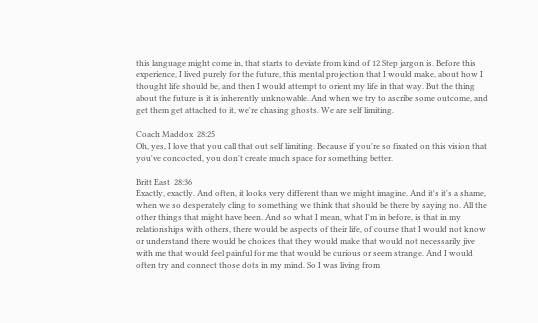this language might come in, that starts to deviate from kind of 12 Step jargon is. Before this experience, I lived purely for the future, this mental projection that I would make, about how I thought life should be, and then I would attempt to orient my life in that way. But the thing about the future is it is inherently unknowable. And when we try to ascribe some outcome, and get them get attached to it, we're chasing ghosts. We are self limiting.

Coach Maddox  28:25
Oh, yes, I love that you call that out self limiting. Because if you're so fixated on this vision that you've concocted, you don't create much space for something better.

Britt East  28:36
Exactly, exactly. And often, it looks very different than we might imagine. And it's it's a shame, when we so desperately cling to something we think that should be there by saying no. All the other things that might have been. And so what I mean, what I'm in before, is that in my relationships with others, there would be aspects of their life, of course that I would not know or understand there would be choices that they would make that would not necessarily jive with me that would feel painful for me that would be curious or seem strange. And I would often try and connect those dots in my mind. So I was living from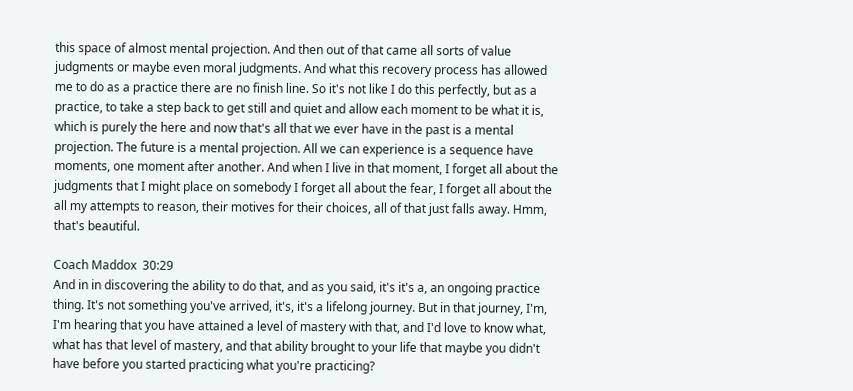this space of almost mental projection. And then out of that came all sorts of value judgments or maybe even moral judgments. And what this recovery process has allowed me to do as a practice there are no finish line. So it's not like I do this perfectly, but as a practice, to take a step back to get still and quiet and allow each moment to be what it is, which is purely the here and now that's all that we ever have in the past is a mental projection. The future is a mental projection. All we can experience is a sequence have moments, one moment after another. And when I live in that moment, I forget all about the judgments that I might place on somebody I forget all about the fear, I forget all about the all my attempts to reason, their motives for their choices, all of that just falls away. Hmm, that's beautiful.

Coach Maddox  30:29
And in in discovering the ability to do that, and as you said, it's it's a, an ongoing practice thing. It's not something you've arrived, it's, it's a lifelong journey. But in that journey, I'm, I'm hearing that you have attained a level of mastery with that, and I'd love to know what, what has that level of mastery, and that ability brought to your life that maybe you didn't have before you started practicing what you're practicing?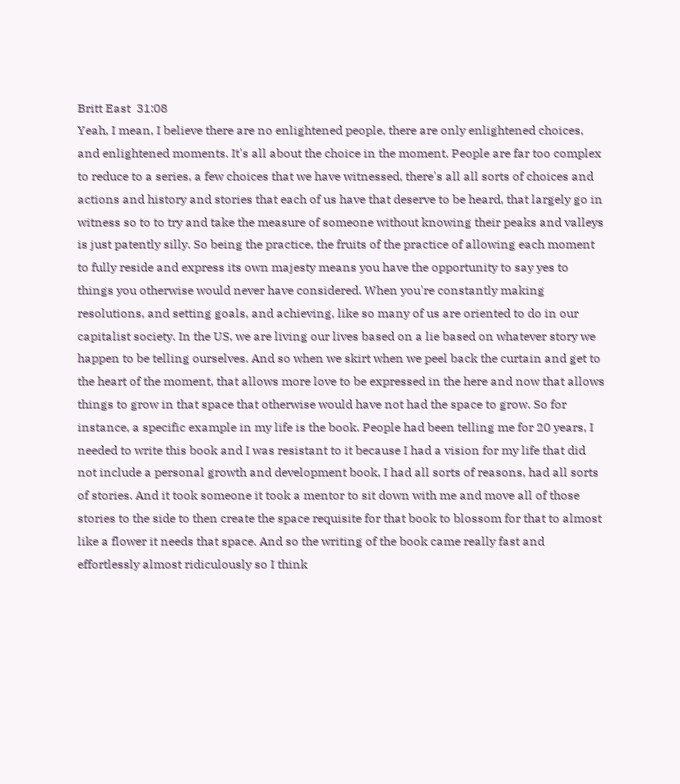Britt East  31:08
Yeah, I mean, I believe there are no enlightened people, there are only enlightened choices, and enlightened moments. It's all about the choice in the moment. People are far too complex to reduce to a series, a few choices that we have witnessed, there's all all sorts of choices and actions and history and stories that each of us have that deserve to be heard, that largely go in witness so to to try and take the measure of someone without knowing their peaks and valleys is just patently silly. So being the practice, the fruits of the practice of allowing each moment to fully reside and express its own majesty means you have the opportunity to say yes to things you otherwise would never have considered. When you're constantly making resolutions, and setting goals, and achieving, like so many of us are oriented to do in our capitalist society. In the US, we are living our lives based on a lie based on whatever story we happen to be telling ourselves. And so when we skirt when we peel back the curtain and get to the heart of the moment, that allows more love to be expressed in the here and now that allows things to grow in that space that otherwise would have not had the space to grow. So for instance, a specific example in my life is the book. People had been telling me for 20 years, I needed to write this book and I was resistant to it because I had a vision for my life that did not include a personal growth and development book, I had all sorts of reasons, had all sorts of stories. And it took someone it took a mentor to sit down with me and move all of those stories to the side to then create the space requisite for that book to blossom for that to almost like a flower it needs that space. And so the writing of the book came really fast and effortlessly almost ridiculously so I think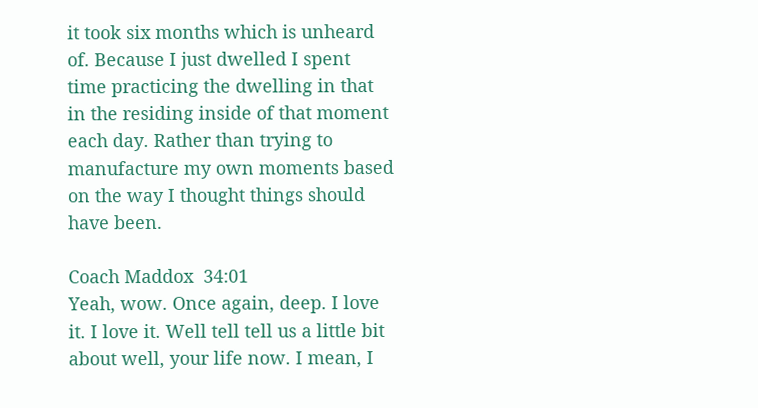it took six months which is unheard of. Because I just dwelled I spent time practicing the dwelling in that in the residing inside of that moment each day. Rather than trying to manufacture my own moments based on the way I thought things should have been.

Coach Maddox  34:01
Yeah, wow. Once again, deep. I love it. I love it. Well tell tell us a little bit about well, your life now. I mean, I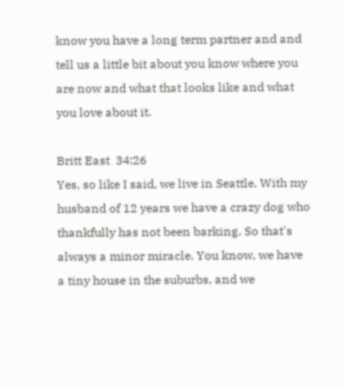know you have a long term partner and and tell us a little bit about you know where you are now and what that looks like and what you love about it.

Britt East  34:26
Yes, so like I said, we live in Seattle. With my husband of 12 years we have a crazy dog who thankfully has not been barking. So that's always a minor miracle. You know, we have a tiny house in the suburbs, and we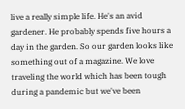live a really simple life. He's an avid gardener. He probably spends five hours a day in the garden. So our garden looks like something out of a magazine. We love traveling the world which has been tough during a pandemic but we've been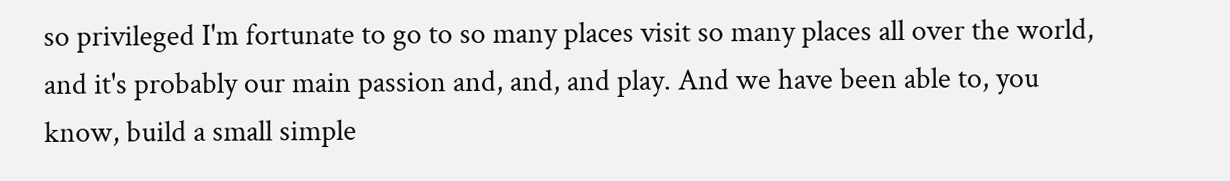so privileged I'm fortunate to go to so many places visit so many places all over the world, and it's probably our main passion and, and, and play. And we have been able to, you know, build a small simple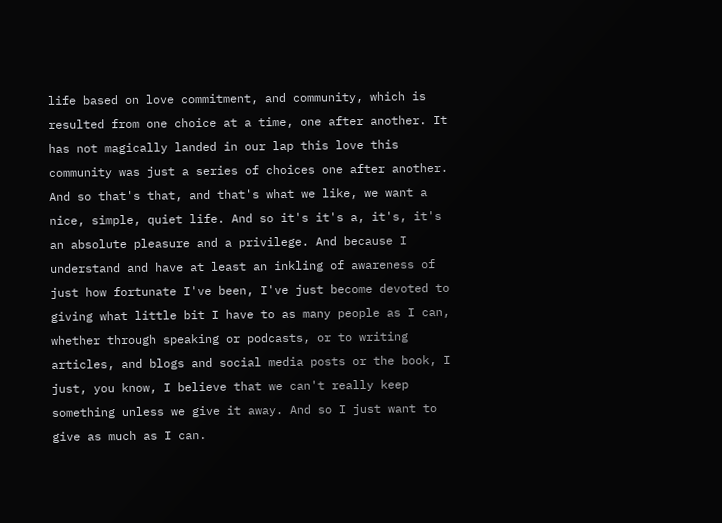life based on love commitment, and community, which is resulted from one choice at a time, one after another. It has not magically landed in our lap this love this community was just a series of choices one after another. And so that's that, and that's what we like, we want a nice, simple, quiet life. And so it's it's a, it's, it's an absolute pleasure and a privilege. And because I understand and have at least an inkling of awareness of just how fortunate I've been, I've just become devoted to giving what little bit I have to as many people as I can, whether through speaking or podcasts, or to writing articles, and blogs and social media posts or the book, I just, you know, I believe that we can't really keep something unless we give it away. And so I just want to give as much as I can.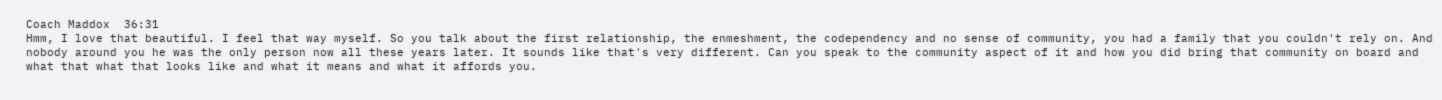Coach Maddox  36:31
Hmm, I love that beautiful. I feel that way myself. So you talk about the first relationship, the enmeshment, the codependency and no sense of community, you had a family that you couldn't rely on. And nobody around you he was the only person now all these years later. It sounds like that's very different. Can you speak to the community aspect of it and how you did bring that community on board and what that what that looks like and what it means and what it affords you.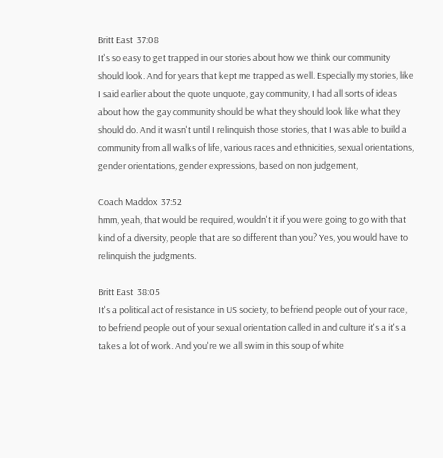Britt East  37:08
It's so easy to get trapped in our stories about how we think our community should look. And for years that kept me trapped as well. Especially my stories, like I said earlier about the quote unquote, gay community, I had all sorts of ideas about how the gay community should be what they should look like what they should do. And it wasn't until I relinquish those stories, that I was able to build a community from all walks of life, various races and ethnicities, sexual orientations, gender orientations, gender expressions, based on non judgement,

Coach Maddox  37:52
hmm, yeah, that would be required, wouldn't it if you were going to go with that kind of a diversity, people that are so different than you? Yes, you would have to relinquish the judgments.

Britt East  38:05
It's a political act of resistance in US society, to befriend people out of your race, to befriend people out of your sexual orientation called in and culture it's a it's a takes a lot of work. And you're we all swim in this soup of white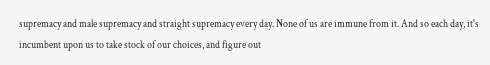supremacy and male supremacy and straight supremacy every day. None of us are immune from it. And so each day, it's incumbent upon us to take stock of our choices, and figure out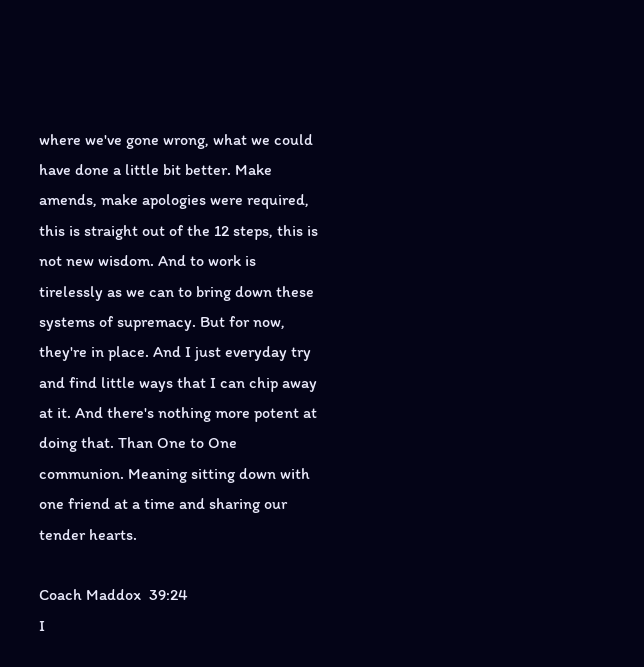where we've gone wrong, what we could have done a little bit better. Make amends, make apologies were required, this is straight out of the 12 steps, this is not new wisdom. And to work is tirelessly as we can to bring down these systems of supremacy. But for now, they're in place. And I just everyday try and find little ways that I can chip away at it. And there's nothing more potent at doing that. Than One to One communion. Meaning sitting down with one friend at a time and sharing our tender hearts.

Coach Maddox  39:24
I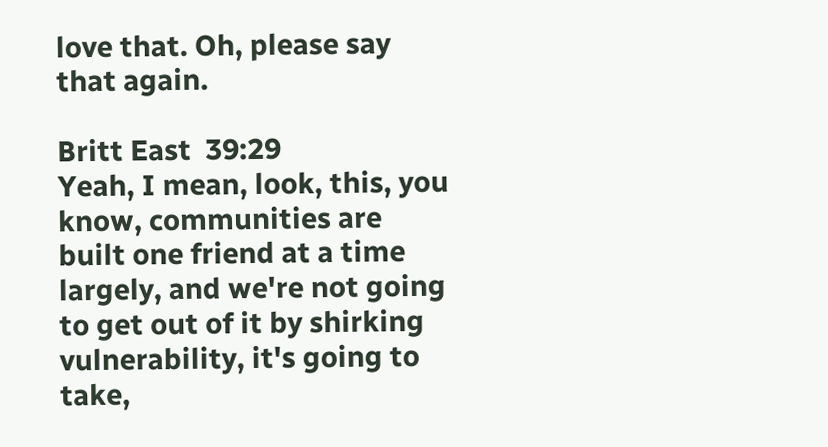love that. Oh, please say that again.

Britt East  39:29
Yeah, I mean, look, this, you know, communities are built one friend at a time largely, and we're not going to get out of it by shirking vulnerability, it's going to take,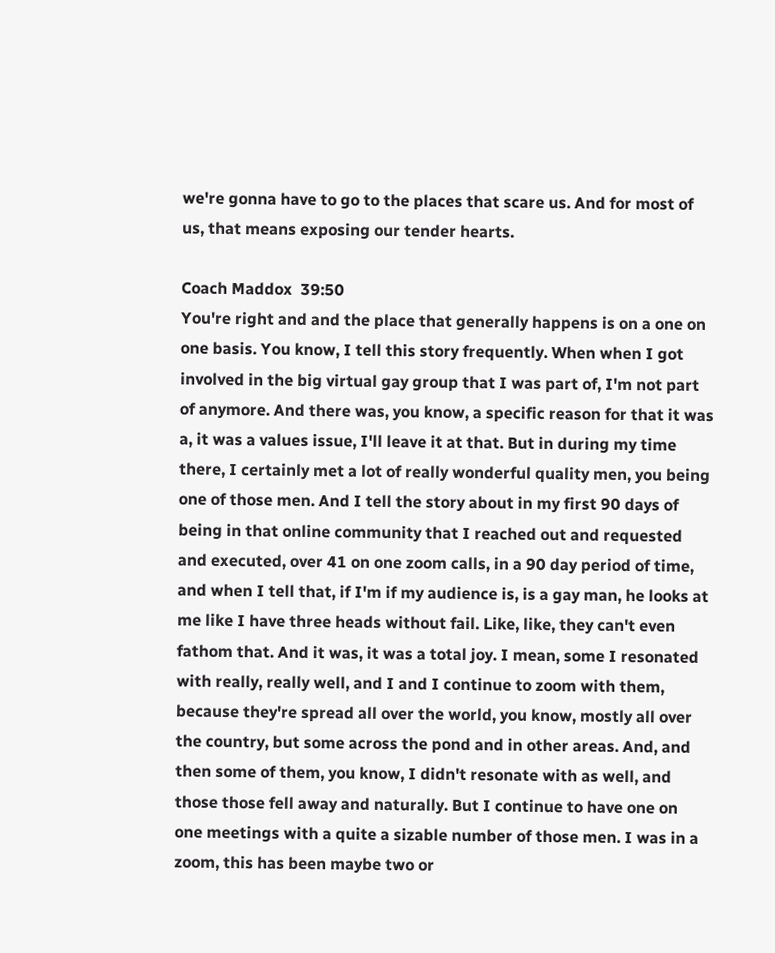we're gonna have to go to the places that scare us. And for most of us, that means exposing our tender hearts.

Coach Maddox  39:50
You're right and and the place that generally happens is on a one on one basis. You know, I tell this story frequently. When when I got involved in the big virtual gay group that I was part of, I'm not part of anymore. And there was, you know, a specific reason for that it was a, it was a values issue, I'll leave it at that. But in during my time there, I certainly met a lot of really wonderful quality men, you being one of those men. And I tell the story about in my first 90 days of being in that online community that I reached out and requested and executed, over 41 on one zoom calls, in a 90 day period of time, and when I tell that, if I'm if my audience is, is a gay man, he looks at me like I have three heads without fail. Like, like, they can't even fathom that. And it was, it was a total joy. I mean, some I resonated with really, really well, and I and I continue to zoom with them, because they're spread all over the world, you know, mostly all over the country, but some across the pond and in other areas. And, and then some of them, you know, I didn't resonate with as well, and those those fell away and naturally. But I continue to have one on one meetings with a quite a sizable number of those men. I was in a zoom, this has been maybe two or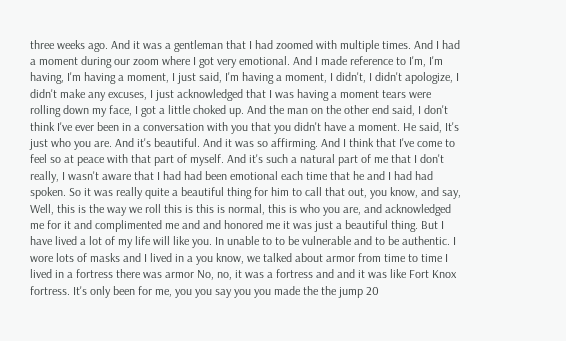three weeks ago. And it was a gentleman that I had zoomed with multiple times. And I had a moment during our zoom where I got very emotional. And I made reference to I'm, I'm having, I'm having a moment, I just said, I'm having a moment, I didn't, I didn't apologize, I didn't make any excuses, I just acknowledged that I was having a moment tears were rolling down my face, I got a little choked up. And the man on the other end said, I don't think I've ever been in a conversation with you that you didn't have a moment. He said, It's just who you are. And it's beautiful. And it was so affirming. And I think that I've come to feel so at peace with that part of myself. And it's such a natural part of me that I don't really, I wasn't aware that I had had been emotional each time that he and I had had spoken. So it was really quite a beautiful thing for him to call that out, you know, and say, Well, this is the way we roll this is this is normal, this is who you are, and acknowledged me for it and complimented me and and honored me it was just a beautiful thing. But I have lived a lot of my life will like you. In unable to to be vulnerable and to be authentic. I wore lots of masks and I lived in a you know, we talked about armor from time to time I lived in a fortress there was armor No, no, it was a fortress and and it was like Fort Knox fortress. It's only been for me, you you say you you made the the jump 20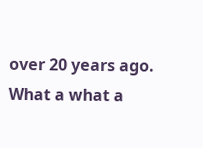over 20 years ago. What a what a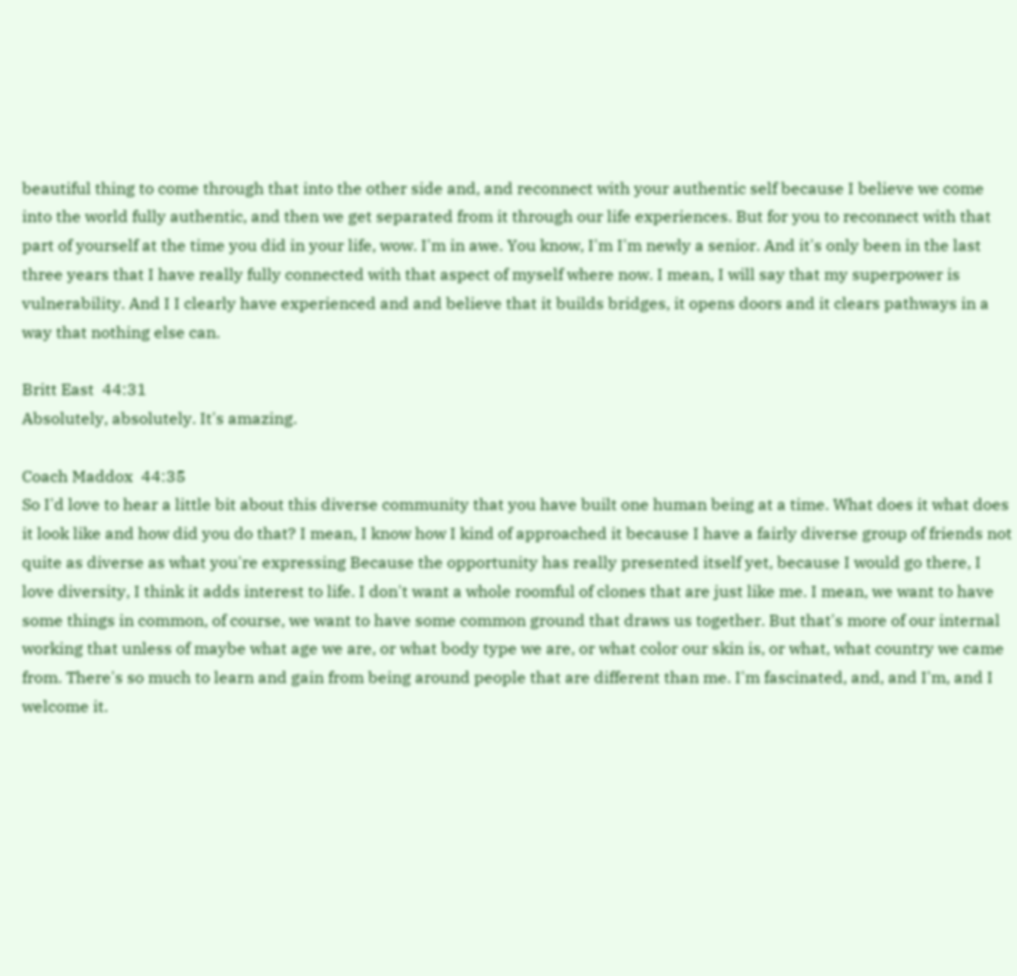beautiful thing to come through that into the other side and, and reconnect with your authentic self because I believe we come into the world fully authentic, and then we get separated from it through our life experiences. But for you to reconnect with that part of yourself at the time you did in your life, wow. I'm in awe. You know, I'm I'm newly a senior. And it's only been in the last three years that I have really fully connected with that aspect of myself where now. I mean, I will say that my superpower is vulnerability. And I I clearly have experienced and and believe that it builds bridges, it opens doors and it clears pathways in a way that nothing else can.

Britt East  44:31
Absolutely, absolutely. It's amazing.

Coach Maddox  44:35
So I'd love to hear a little bit about this diverse community that you have built one human being at a time. What does it what does it look like and how did you do that? I mean, I know how I kind of approached it because I have a fairly diverse group of friends not quite as diverse as what you're expressing Because the opportunity has really presented itself yet, because I would go there, I love diversity, I think it adds interest to life. I don't want a whole roomful of clones that are just like me. I mean, we want to have some things in common, of course, we want to have some common ground that draws us together. But that's more of our internal working that unless of maybe what age we are, or what body type we are, or what color our skin is, or what, what country we came from. There's so much to learn and gain from being around people that are different than me. I'm fascinated, and, and I'm, and I welcome it.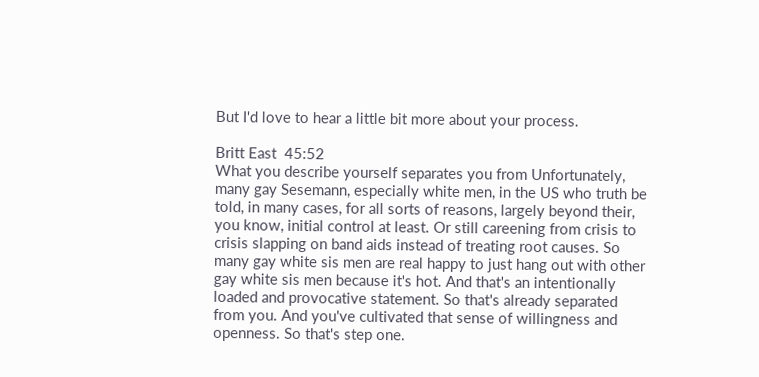But I'd love to hear a little bit more about your process.

Britt East  45:52
What you describe yourself separates you from Unfortunately, many gay Sesemann, especially white men, in the US who truth be told, in many cases, for all sorts of reasons, largely beyond their, you know, initial control at least. Or still careening from crisis to crisis slapping on band aids instead of treating root causes. So many gay white sis men are real happy to just hang out with other gay white sis men because it's hot. And that's an intentionally loaded and provocative statement. So that's already separated from you. And you've cultivated that sense of willingness and openness. So that's step one.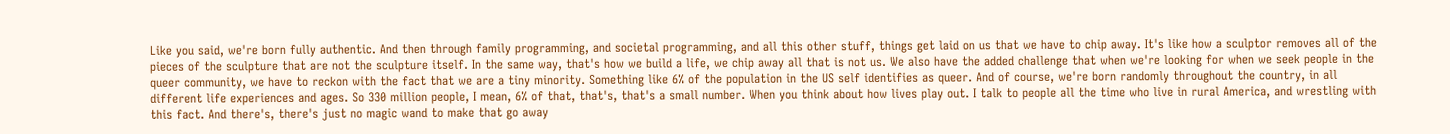Like you said, we're born fully authentic. And then through family programming, and societal programming, and all this other stuff, things get laid on us that we have to chip away. It's like how a sculptor removes all of the pieces of the sculpture that are not the sculpture itself. In the same way, that's how we build a life, we chip away all that is not us. We also have the added challenge that when we're looking for when we seek people in the queer community, we have to reckon with the fact that we are a tiny minority. Something like 6% of the population in the US self identifies as queer. And of course, we're born randomly throughout the country, in all different life experiences and ages. So 330 million people, I mean, 6% of that, that's, that's a small number. When you think about how lives play out. I talk to people all the time who live in rural America, and wrestling with this fact. And there's, there's just no magic wand to make that go away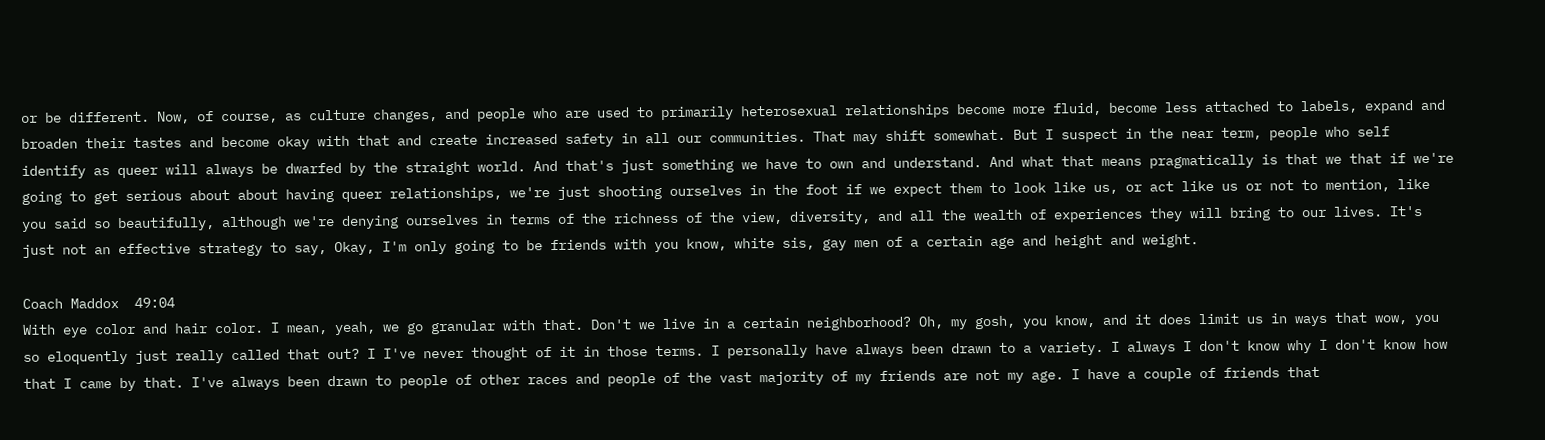or be different. Now, of course, as culture changes, and people who are used to primarily heterosexual relationships become more fluid, become less attached to labels, expand and broaden their tastes and become okay with that and create increased safety in all our communities. That may shift somewhat. But I suspect in the near term, people who self identify as queer will always be dwarfed by the straight world. And that's just something we have to own and understand. And what that means pragmatically is that we that if we're going to get serious about about having queer relationships, we're just shooting ourselves in the foot if we expect them to look like us, or act like us or not to mention, like you said so beautifully, although we're denying ourselves in terms of the richness of the view, diversity, and all the wealth of experiences they will bring to our lives. It's just not an effective strategy to say, Okay, I'm only going to be friends with you know, white sis, gay men of a certain age and height and weight.

Coach Maddox  49:04
With eye color and hair color. I mean, yeah, we go granular with that. Don't we live in a certain neighborhood? Oh, my gosh, you know, and it does limit us in ways that wow, you so eloquently just really called that out? I I've never thought of it in those terms. I personally have always been drawn to a variety. I always I don't know why I don't know how that I came by that. I've always been drawn to people of other races and people of the vast majority of my friends are not my age. I have a couple of friends that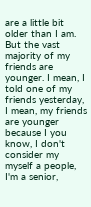are a little bit older than I am. But the vast majority of my friends are younger. I mean, I told one of my friends yesterday, I mean, my friends are younger because I you know, I don't consider my myself a people, I'm a senior,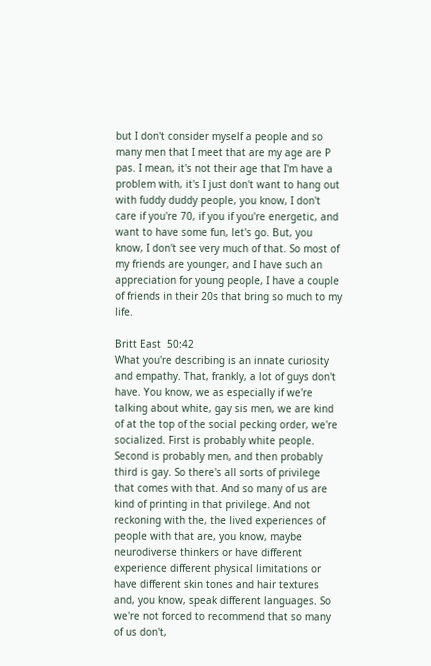but I don't consider myself a people and so many men that I meet that are my age are P pas. I mean, it's not their age that I'm have a problem with, it's I just don't want to hang out with fuddy duddy people, you know, I don't care if you're 70, if you if you're energetic, and want to have some fun, let's go. But, you know, I don't see very much of that. So most of my friends are younger, and I have such an appreciation for young people, I have a couple of friends in their 20s that bring so much to my life.

Britt East  50:42
What you're describing is an innate curiosity and empathy. That, frankly, a lot of guys don't have. You know, we as especially if we're talking about white, gay sis men, we are kind of at the top of the social pecking order, we're socialized. First is probably white people. Second is probably men, and then probably third is gay. So there's all sorts of privilege that comes with that. And so many of us are kind of printing in that privilege. And not reckoning with the, the lived experiences of people with that are, you know, maybe neurodiverse thinkers or have different experience different physical limitations or have different skin tones and hair textures and, you know, speak different languages. So we're not forced to recommend that so many of us don't,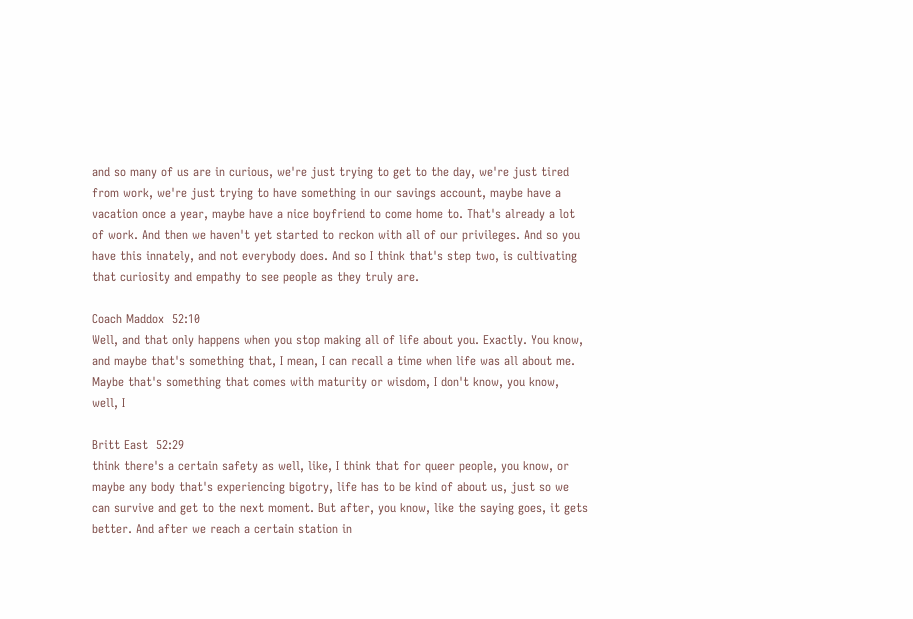and so many of us are in curious, we're just trying to get to the day, we're just tired from work, we're just trying to have something in our savings account, maybe have a vacation once a year, maybe have a nice boyfriend to come home to. That's already a lot of work. And then we haven't yet started to reckon with all of our privileges. And so you have this innately, and not everybody does. And so I think that's step two, is cultivating that curiosity and empathy to see people as they truly are.

Coach Maddox  52:10
Well, and that only happens when you stop making all of life about you. Exactly. You know, and maybe that's something that, I mean, I can recall a time when life was all about me. Maybe that's something that comes with maturity or wisdom, I don't know, you know, well, I

Britt East  52:29
think there's a certain safety as well, like, I think that for queer people, you know, or maybe any body that's experiencing bigotry, life has to be kind of about us, just so we can survive and get to the next moment. But after, you know, like the saying goes, it gets better. And after we reach a certain station in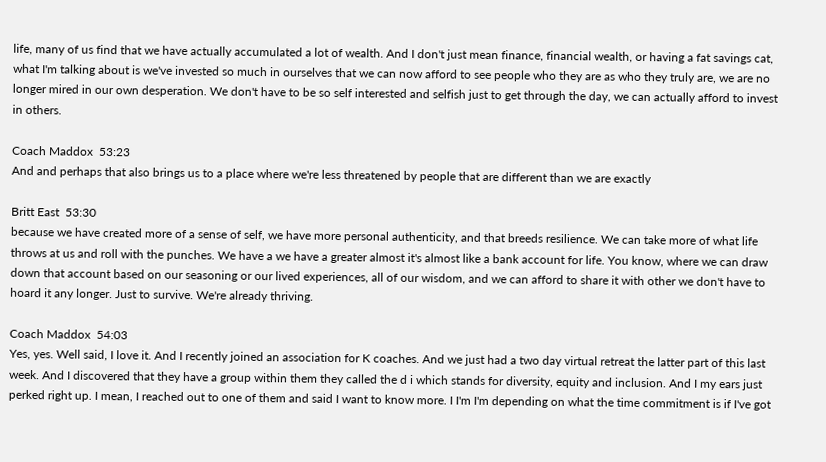life, many of us find that we have actually accumulated a lot of wealth. And I don't just mean finance, financial wealth, or having a fat savings cat, what I'm talking about is we've invested so much in ourselves that we can now afford to see people who they are as who they truly are, we are no longer mired in our own desperation. We don't have to be so self interested and selfish just to get through the day, we can actually afford to invest in others.

Coach Maddox  53:23
And and perhaps that also brings us to a place where we're less threatened by people that are different than we are exactly

Britt East  53:30
because we have created more of a sense of self, we have more personal authenticity, and that breeds resilience. We can take more of what life throws at us and roll with the punches. We have a we have a greater almost it's almost like a bank account for life. You know, where we can draw down that account based on our seasoning or our lived experiences, all of our wisdom, and we can afford to share it with other we don't have to hoard it any longer. Just to survive. We're already thriving.

Coach Maddox  54:03
Yes, yes. Well said, I love it. And I recently joined an association for K coaches. And we just had a two day virtual retreat the latter part of this last week. And I discovered that they have a group within them they called the d i which stands for diversity, equity and inclusion. And I my ears just perked right up. I mean, I reached out to one of them and said I want to know more. I I'm I'm depending on what the time commitment is if I've got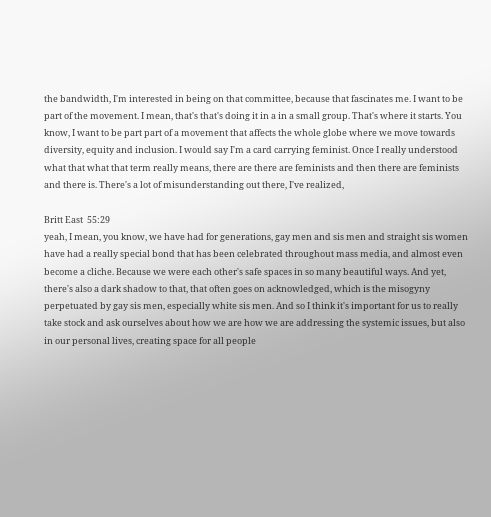the bandwidth, I'm interested in being on that committee, because that fascinates me. I want to be part of the movement. I mean, that's that's doing it in a in a small group. That's where it starts. You know, I want to be part part of a movement that affects the whole globe where we move towards diversity, equity and inclusion. I would say I'm a card carrying feminist. Once I really understood what that what that term really means, there are there are feminists and then there are feminists and there is. There's a lot of misunderstanding out there, I've realized,

Britt East  55:29
yeah, I mean, you know, we have had for generations, gay men and sis men and straight sis women have had a really special bond that has been celebrated throughout mass media, and almost even become a cliche. Because we were each other's safe spaces in so many beautiful ways. And yet, there's also a dark shadow to that, that often goes on acknowledged, which is the misogyny perpetuated by gay sis men, especially white sis men. And so I think it's important for us to really take stock and ask ourselves about how we are how we are addressing the systemic issues, but also in our personal lives, creating space for all people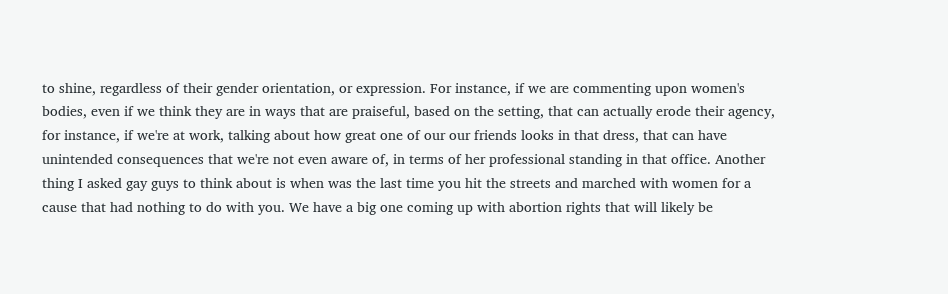to shine, regardless of their gender orientation, or expression. For instance, if we are commenting upon women's bodies, even if we think they are in ways that are praiseful, based on the setting, that can actually erode their agency, for instance, if we're at work, talking about how great one of our our friends looks in that dress, that can have unintended consequences that we're not even aware of, in terms of her professional standing in that office. Another thing I asked gay guys to think about is when was the last time you hit the streets and marched with women for a cause that had nothing to do with you. We have a big one coming up with abortion rights that will likely be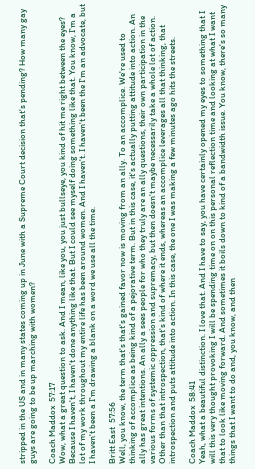stripped in the US and in many states coming up in June with a Supreme Court decision that's pending? How many gay guys are going to be up marching with women?

Coach Maddox  57:17
Wow, what a great question to ask. And I mean, like you, you just bullseye, you kind of hit me right between the eyes? Because I haven't, I haven't done anything like that. But I could see myself doing something like that. You know, I'm a lot of my work throughout my entire life has been around women. And I haven't. I haven't been the I'm an advocate, but I haven't been a I'm drawing a blank on a word we use all the time.

Britt East  57:56
Well, you know, the term that's that's gained favor now is moving from an ally. To an accomplice. We're used to thinking of accomplice as being kind of a pejorative term. But in this case, it's actually putting attitude into action. An ally has great intentions. An ally a sees people for who they truly are an ally questions, their own participation in the various forms of systemic oppression and supremacy, but then doesn't maybe necessarily take a whole lot of action. Other than that introspection, that's kind of where it ends, whereas an accomplice leverages all that thinking, that introspection and puts attitude into action. In this case, the one I was making a few minutes ago hits the streets.

Coach Maddox  58:41
Yeah, what a beautiful distinction. I love that. And I have to say, you have certainly opened my eyes to something that I will this very thought provoking I will be spending time on on this personal reflection time and looking at what I want that to look like moving forward. And sometimes it boils down to kind of a bandwidth issue. You know, there's so many things that I want to do and, you know, and then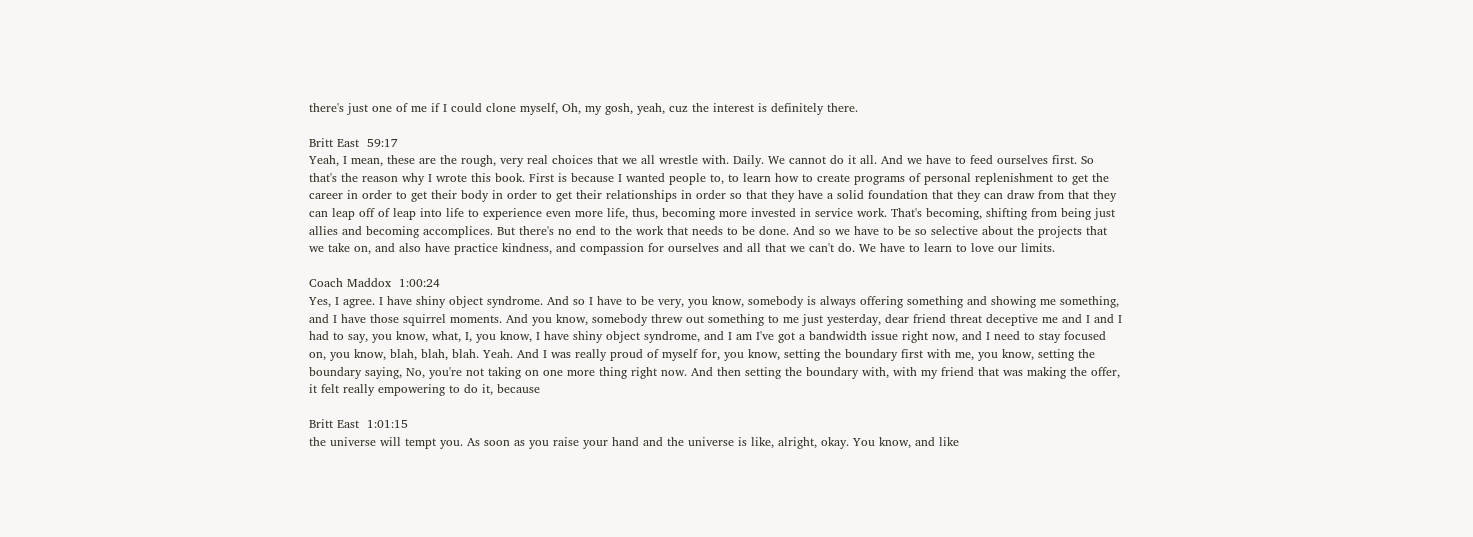there's just one of me if I could clone myself, Oh, my gosh, yeah, cuz the interest is definitely there.

Britt East  59:17
Yeah, I mean, these are the rough, very real choices that we all wrestle with. Daily. We cannot do it all. And we have to feed ourselves first. So that's the reason why I wrote this book. First is because I wanted people to, to learn how to create programs of personal replenishment to get the career in order to get their body in order to get their relationships in order so that they have a solid foundation that they can draw from that they can leap off of leap into life to experience even more life, thus, becoming more invested in service work. That's becoming, shifting from being just allies and becoming accomplices. But there's no end to the work that needs to be done. And so we have to be so selective about the projects that we take on, and also have practice kindness, and compassion for ourselves and all that we can't do. We have to learn to love our limits.

Coach Maddox  1:00:24
Yes, I agree. I have shiny object syndrome. And so I have to be very, you know, somebody is always offering something and showing me something, and I have those squirrel moments. And you know, somebody threw out something to me just yesterday, dear friend threat deceptive me and I and I had to say, you know, what, I, you know, I have shiny object syndrome, and I am I've got a bandwidth issue right now, and I need to stay focused on, you know, blah, blah, blah. Yeah. And I was really proud of myself for, you know, setting the boundary first with me, you know, setting the boundary saying, No, you're not taking on one more thing right now. And then setting the boundary with, with my friend that was making the offer, it felt really empowering to do it, because

Britt East  1:01:15
the universe will tempt you. As soon as you raise your hand and the universe is like, alright, okay. You know, and like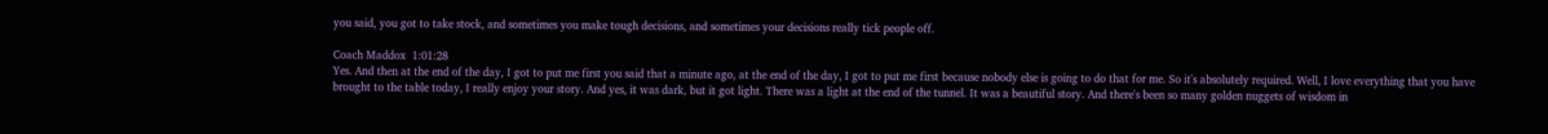you said, you got to take stock, and sometimes you make tough decisions, and sometimes your decisions really tick people off.

Coach Maddox  1:01:28
Yes. And then at the end of the day, I got to put me first you said that a minute ago, at the end of the day, I got to put me first because nobody else is going to do that for me. So it's absolutely required. Well, I love everything that you have brought to the table today, I really enjoy your story. And yes, it was dark, but it got light. There was a light at the end of the tunnel. It was a beautiful story. And there's been so many golden nuggets of wisdom in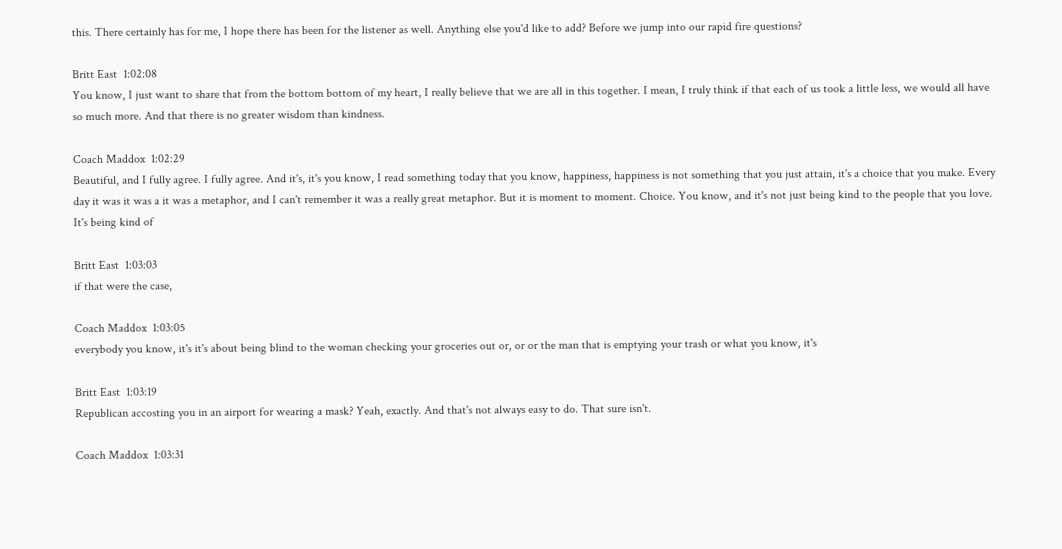this. There certainly has for me, I hope there has been for the listener as well. Anything else you'd like to add? Before we jump into our rapid fire questions?

Britt East  1:02:08
You know, I just want to share that from the bottom bottom of my heart, I really believe that we are all in this together. I mean, I truly think if that each of us took a little less, we would all have so much more. And that there is no greater wisdom than kindness.

Coach Maddox  1:02:29
Beautiful, and I fully agree. I fully agree. And it's, it's you know, I read something today that you know, happiness, happiness is not something that you just attain, it's a choice that you make. Every day it was it was a it was a metaphor, and I can't remember it was a really great metaphor. But it is moment to moment. Choice. You know, and it's not just being kind to the people that you love. It's being kind of

Britt East  1:03:03
if that were the case,

Coach Maddox  1:03:05
everybody you know, it's it's about being blind to the woman checking your groceries out or, or or the man that is emptying your trash or what you know, it's

Britt East  1:03:19
Republican accosting you in an airport for wearing a mask? Yeah, exactly. And that's not always easy to do. That sure isn't.

Coach Maddox  1:03:31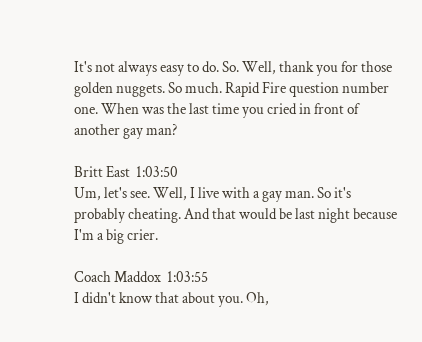It's not always easy to do. So. Well, thank you for those golden nuggets. So much. Rapid Fire question number one. When was the last time you cried in front of another gay man?

Britt East  1:03:50
Um, let's see. Well, I live with a gay man. So it's probably cheating. And that would be last night because I'm a big crier.

Coach Maddox  1:03:55
I didn't know that about you. Oh,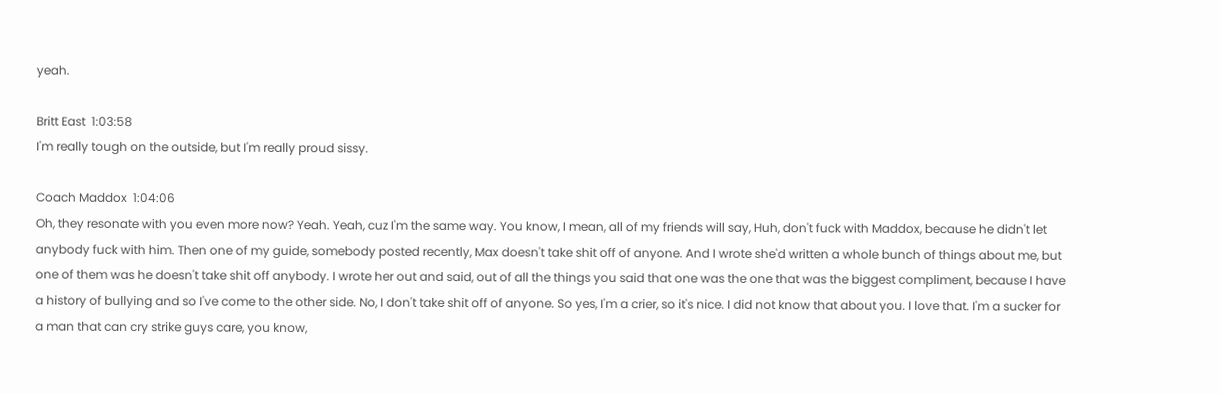yeah.

Britt East  1:03:58
I'm really tough on the outside, but I'm really proud sissy.

Coach Maddox  1:04:06
Oh, they resonate with you even more now? Yeah. Yeah, cuz I'm the same way. You know, I mean, all of my friends will say, Huh, don't fuck with Maddox, because he didn't let anybody fuck with him. Then one of my guide, somebody posted recently, Max doesn't take shit off of anyone. And I wrote she'd written a whole bunch of things about me, but one of them was he doesn't take shit off anybody. I wrote her out and said, out of all the things you said that one was the one that was the biggest compliment, because I have a history of bullying and so I've come to the other side. No, I don't take shit off of anyone. So yes, I'm a crier, so it's nice. I did not know that about you. I love that. I'm a sucker for a man that can cry strike guys care, you know,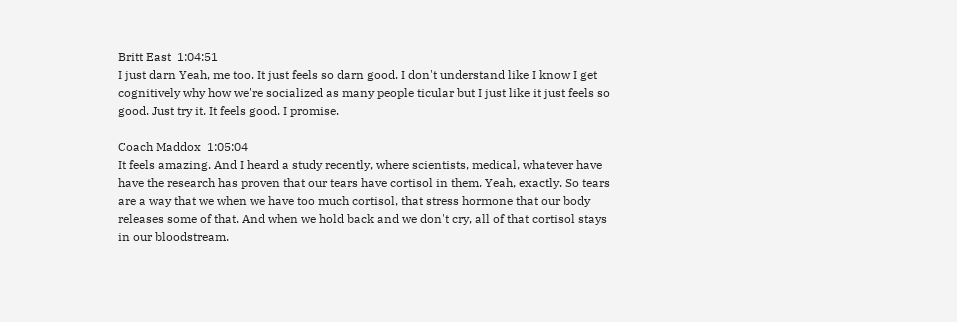Britt East  1:04:51
I just darn Yeah, me too. It just feels so darn good. I don't understand like I know I get cognitively why how we're socialized as many people ticular but I just like it just feels so good. Just try it. It feels good. I promise.

Coach Maddox  1:05:04
It feels amazing. And I heard a study recently, where scientists, medical, whatever have have the research has proven that our tears have cortisol in them. Yeah, exactly. So tears are a way that we when we have too much cortisol, that stress hormone that our body releases some of that. And when we hold back and we don't cry, all of that cortisol stays in our bloodstream.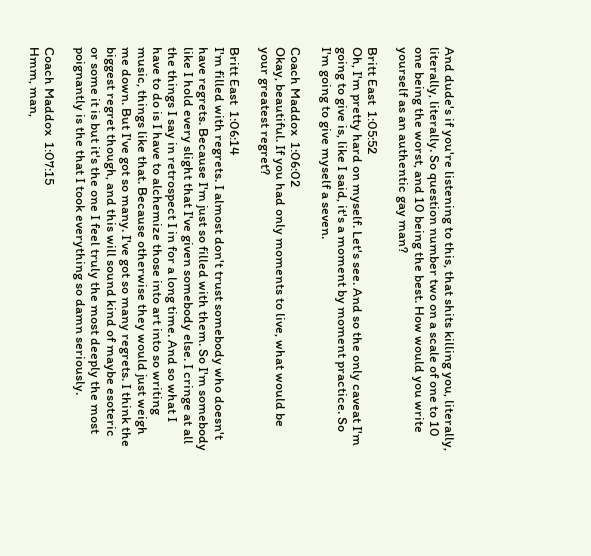And dude's if you're listening to this, that shits killing you, literally, literally, literally. So question number two on a scale of one to 10 one being the worst, and 10 being the best. How would you write yourself as an authentic gay man?

Britt East  1:05:52
Oh, I'm pretty hard on myself. Let's see. And so the only caveat I'm going to give is, like I said, it's a moment by moment practice. So I'm going to give myself a seven.

Coach Maddox  1:06:02
Okay, beautiful. If you had only moments to live, what would be your greatest regret?

Britt East  1:06:14
I'm filled with regrets. I almost don't trust somebody who doesn't have regrets. Because I'm just so filled with them. So I'm somebody like I hold every slight that I've given somebody else. I cringe at all the things I say in retrospect I in for a long time. And so what I have to do is I have to alchemize those into art into so writing music, things like that. Because otherwise they would just weigh me down. But I've got so many. I've got so many regrets. I think the biggest regret though, and this will sound kind of maybe esoteric or some it is but it's the one I feel truly the most deeply the most poignantly is the that I took everything so damn seriously.

Coach Maddox  1:07:15
Hmm, man,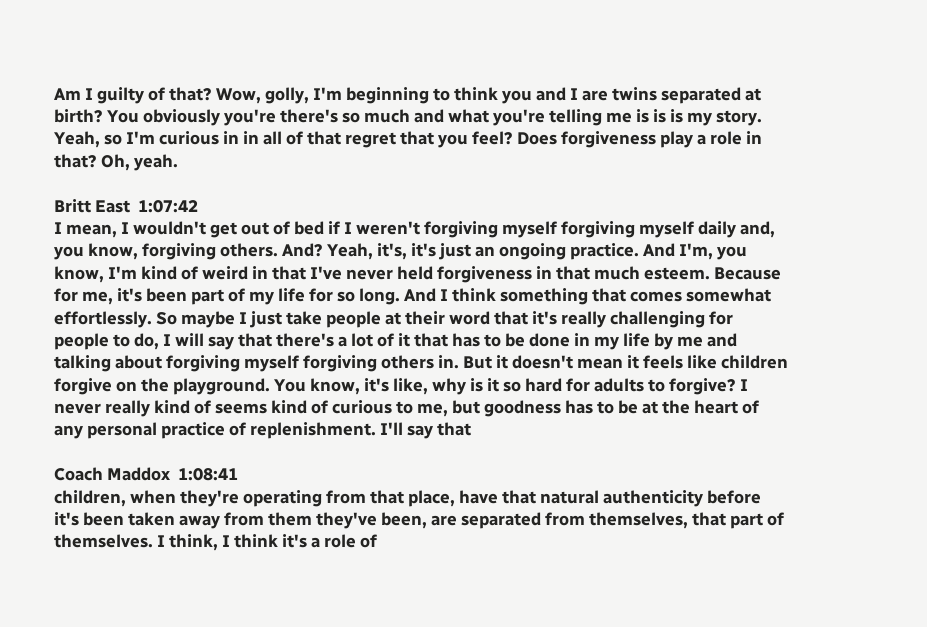Am I guilty of that? Wow, golly, I'm beginning to think you and I are twins separated at birth? You obviously you're there's so much and what you're telling me is is is my story. Yeah, so I'm curious in in all of that regret that you feel? Does forgiveness play a role in that? Oh, yeah.

Britt East  1:07:42
I mean, I wouldn't get out of bed if I weren't forgiving myself forgiving myself daily and, you know, forgiving others. And? Yeah, it's, it's just an ongoing practice. And I'm, you know, I'm kind of weird in that I've never held forgiveness in that much esteem. Because for me, it's been part of my life for so long. And I think something that comes somewhat effortlessly. So maybe I just take people at their word that it's really challenging for people to do, I will say that there's a lot of it that has to be done in my life by me and talking about forgiving myself forgiving others in. But it doesn't mean it feels like children forgive on the playground. You know, it's like, why is it so hard for adults to forgive? I never really kind of seems kind of curious to me, but goodness has to be at the heart of any personal practice of replenishment. I'll say that

Coach Maddox  1:08:41
children, when they're operating from that place, have that natural authenticity before it's been taken away from them they've been, are separated from themselves, that part of themselves. I think, I think it's a role of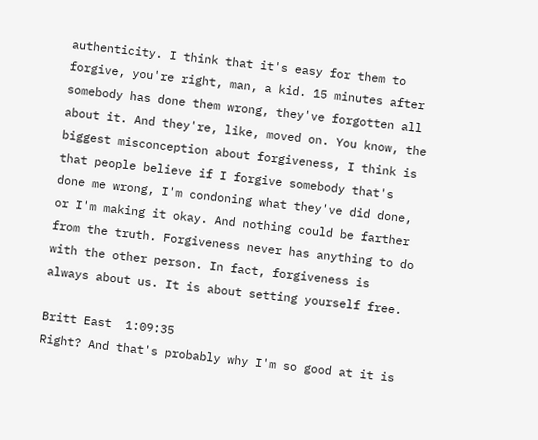authenticity. I think that it's easy for them to forgive, you're right, man, a kid. 15 minutes after somebody has done them wrong, they've forgotten all about it. And they're, like, moved on. You know, the biggest misconception about forgiveness, I think is that people believe if I forgive somebody that's done me wrong, I'm condoning what they've did done, or I'm making it okay. And nothing could be farther from the truth. Forgiveness never has anything to do with the other person. In fact, forgiveness is always about us. It is about setting yourself free.

Britt East  1:09:35
Right? And that's probably why I'm so good at it is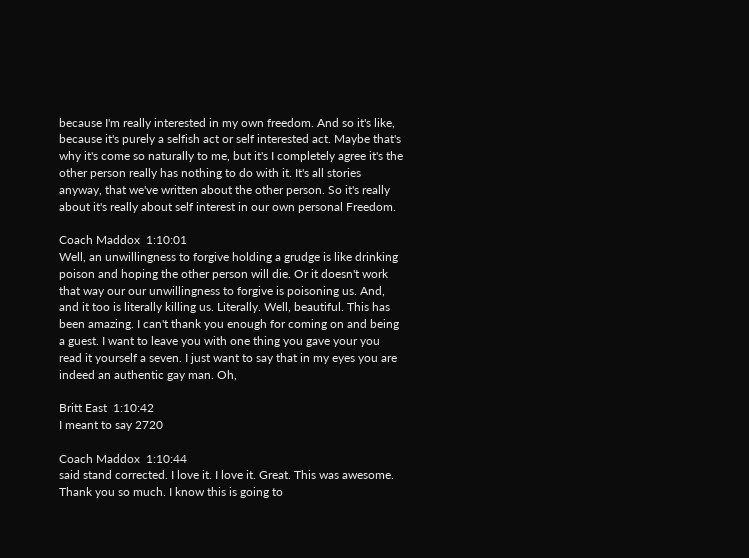because I'm really interested in my own freedom. And so it's like, because it's purely a selfish act or self interested act. Maybe that's why it's come so naturally to me, but it's I completely agree it's the other person really has nothing to do with it. It's all stories anyway, that we've written about the other person. So it's really about it's really about self interest in our own personal Freedom.

Coach Maddox  1:10:01
Well, an unwillingness to forgive holding a grudge is like drinking poison and hoping the other person will die. Or it doesn't work that way our our unwillingness to forgive is poisoning us. And, and it too is literally killing us. Literally. Well, beautiful. This has been amazing. I can't thank you enough for coming on and being a guest. I want to leave you with one thing you gave your you read it yourself a seven. I just want to say that in my eyes you are indeed an authentic gay man. Oh,

Britt East  1:10:42
I meant to say 2720

Coach Maddox  1:10:44
said stand corrected. I love it. I love it. Great. This was awesome. Thank you so much. I know this is going to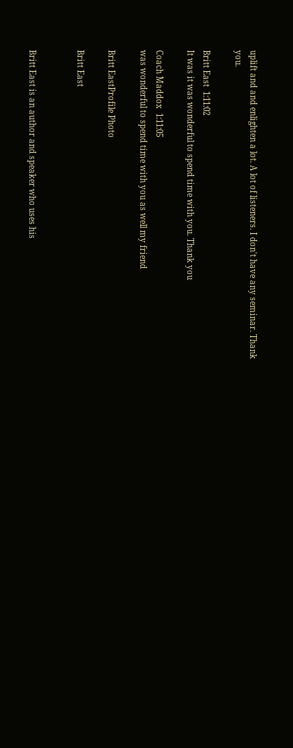uplift and and enlighten a lot. A lot of listeners. I don't have any seminar. Thank you.

Britt East  1:11:02
It was it was wonderful to spend time with you. Thank you

Coach Maddox  1:11:05
was wonderful to spend time with you as well my friend

Britt EastProfile Photo

Britt East


Britt East is an author and speaker who uses his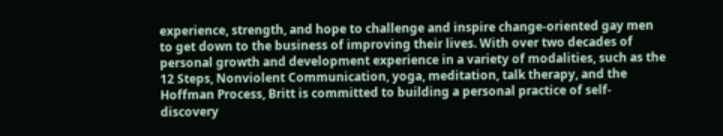experience, strength, and hope to challenge and inspire change-oriented gay men to get down to the business of improving their lives. With over two decades of personal growth and development experience in a variety of modalities, such as the 12 Steps, Nonviolent Communication, yoga, meditation, talk therapy, and the Hoffman Process, Britt is committed to building a personal practice of self-discovery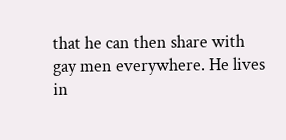that he can then share with gay men everywhere. He lives in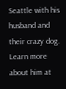Seattle with his husband and their crazy dog. Learn more about him at